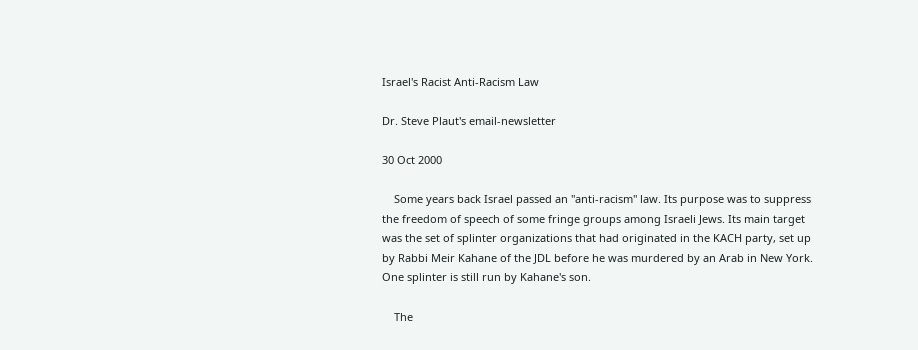Israel's Racist Anti-Racism Law

Dr. Steve Plaut's email-newsletter

30 Oct 2000

    Some years back Israel passed an "anti-racism" law. Its purpose was to suppress the freedom of speech of some fringe groups among Israeli Jews. Its main target was the set of splinter organizations that had originated in the KACH party, set up by Rabbi Meir Kahane of the JDL before he was murdered by an Arab in New York. One splinter is still run by Kahane's son.

    The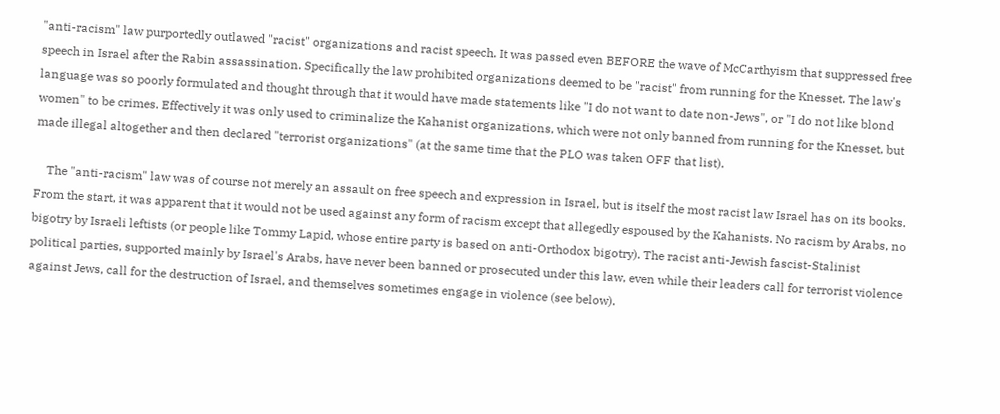"anti-racism" law purportedly outlawed "racist" organizations and racist speech. It was passed even BEFORE the wave of McCarthyism that suppressed free speech in Israel after the Rabin assassination. Specifically the law prohibited organizations deemed to be "racist" from running for the Knesset. The law's language was so poorly formulated and thought through that it would have made statements like "I do not want to date non-Jews", or "I do not like blond women" to be crimes. Effectively it was only used to criminalize the Kahanist organizations, which were not only banned from running for the Knesset, but made illegal altogether and then declared "terrorist organizations" (at the same time that the PLO was taken OFF that list).

    The "anti-racism" law was of course not merely an assault on free speech and expression in Israel, but is itself the most racist law Israel has on its books. From the start, it was apparent that it would not be used against any form of racism except that allegedly espoused by the Kahanists. No racism by Arabs, no bigotry by Israeli leftists (or people like Tommy Lapid, whose entire party is based on anti-Orthodox bigotry). The racist anti-Jewish fascist-Stalinist political parties, supported mainly by Israel's Arabs, have never been banned or prosecuted under this law, even while their leaders call for terrorist violence against Jews, call for the destruction of Israel, and themselves sometimes engage in violence (see below).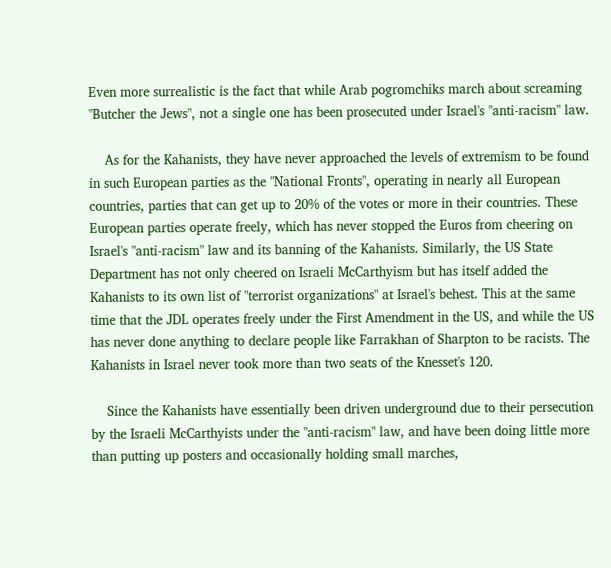Even more surrealistic is the fact that while Arab pogromchiks march about screaming "Butcher the Jews", not a single one has been prosecuted under Israel's "anti-racism" law.

    As for the Kahanists, they have never approached the levels of extremism to be found in such European parties as the "National Fronts", operating in nearly all European countries, parties that can get up to 20% of the votes or more in their countries. These European parties operate freely, which has never stopped the Euros from cheering on Israel's "anti-racism" law and its banning of the Kahanists. Similarly, the US State Department has not only cheered on Israeli McCarthyism but has itself added the Kahanists to its own list of "terrorist organizations" at Israel's behest. This at the same time that the JDL operates freely under the First Amendment in the US, and while the US has never done anything to declare people like Farrakhan of Sharpton to be racists. The Kahanists in Israel never took more than two seats of the Knesset's 120.

    Since the Kahanists have essentially been driven underground due to their persecution by the Israeli McCarthyists under the "anti-racism" law, and have been doing little more than putting up posters and occasionally holding small marches,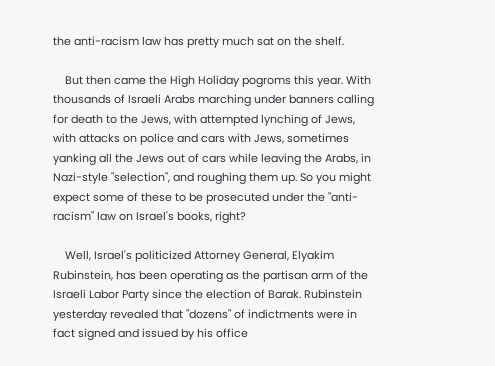the anti-racism law has pretty much sat on the shelf.

    But then came the High Holiday pogroms this year. With thousands of Israeli Arabs marching under banners calling for death to the Jews, with attempted lynching of Jews, with attacks on police and cars with Jews, sometimes yanking all the Jews out of cars while leaving the Arabs, in Nazi-style "selection", and roughing them up. So you might expect some of these to be prosecuted under the "anti-racism" law on Israel's books, right?

    Well, Israel's politicized Attorney General, Elyakim Rubinstein, has been operating as the partisan arm of the Israeli Labor Party since the election of Barak. Rubinstein yesterday revealed that "dozens" of indictments were in fact signed and issued by his office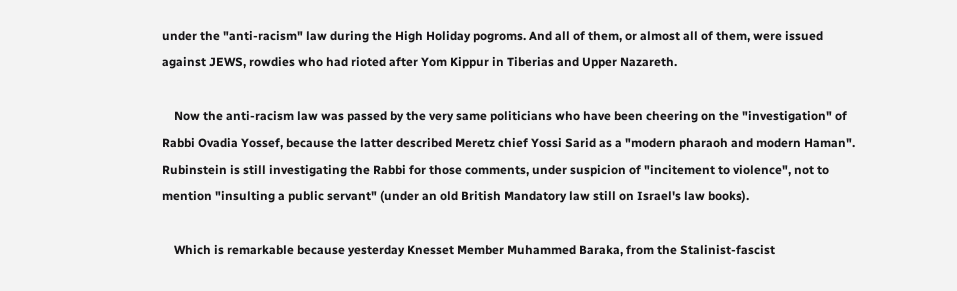under the "anti-racism" law during the High Holiday pogroms. And all of them, or almost all of them, were issued against JEWS, rowdies who had rioted after Yom Kippur in Tiberias and Upper Nazareth.

    Now the anti-racism law was passed by the very same politicians who have been cheering on the "investigation" of Rabbi Ovadia Yossef, because the latter described Meretz chief Yossi Sarid as a "modern pharaoh and modern Haman". Rubinstein is still investigating the Rabbi for those comments, under suspicion of "incitement to violence", not to mention "insulting a public servant" (under an old British Mandatory law still on Israel's law books).

    Which is remarkable because yesterday Knesset Member Muhammed Baraka, from the Stalinist-fascist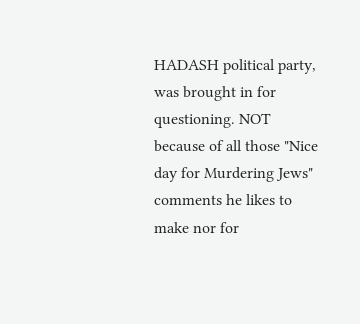HADASH political party, was brought in for questioning. NOT because of all those "Nice day for Murdering Jews" comments he likes to make nor for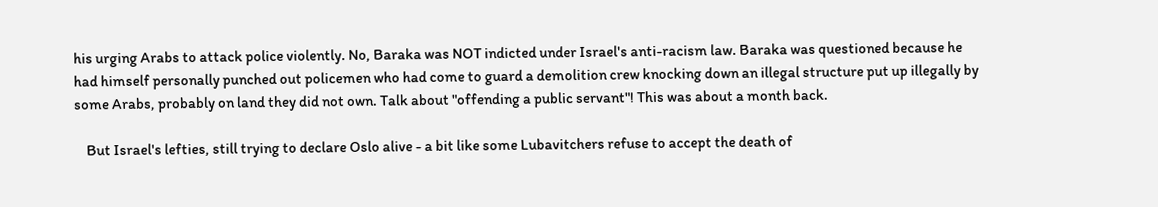his urging Arabs to attack police violently. No, Baraka was NOT indicted under Israel's anti-racism law. Baraka was questioned because he had himself personally punched out policemen who had come to guard a demolition crew knocking down an illegal structure put up illegally by some Arabs, probably on land they did not own. Talk about "offending a public servant"! This was about a month back.

    But Israel's lefties, still trying to declare Oslo alive - a bit like some Lubavitchers refuse to accept the death of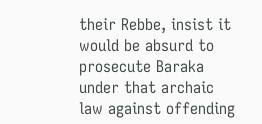their Rebbe, insist it would be absurd to prosecute Baraka under that archaic law against offending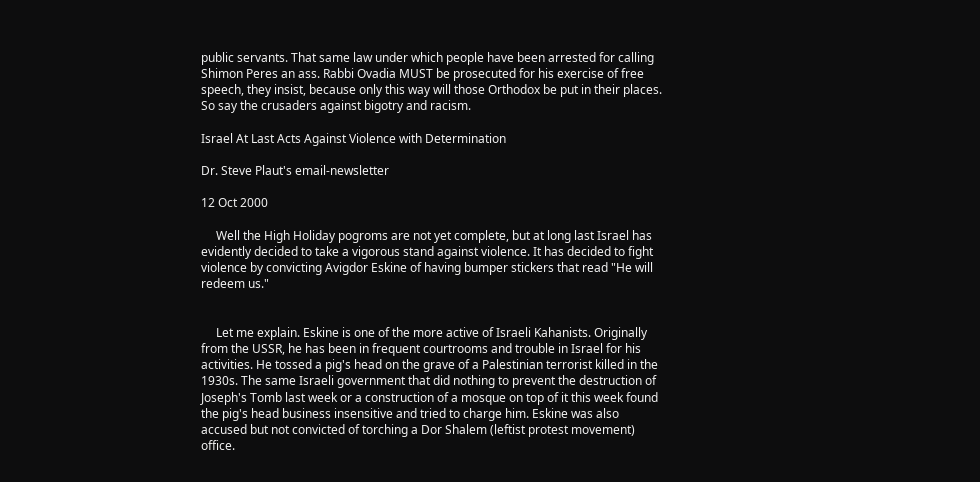public servants. That same law under which people have been arrested for calling Shimon Peres an ass. Rabbi Ovadia MUST be prosecuted for his exercise of free speech, they insist, because only this way will those Orthodox be put in their places. So say the crusaders against bigotry and racism.

Israel At Last Acts Against Violence with Determination

Dr. Steve Plaut's email-newsletter

12 Oct 2000

     Well the High Holiday pogroms are not yet complete, but at long last Israel has evidently decided to take a vigorous stand against violence. It has decided to fight violence by convicting Avigdor Eskine of having bumper stickers that read "He will redeem us."


     Let me explain. Eskine is one of the more active of Israeli Kahanists. Originally from the USSR, he has been in frequent courtrooms and trouble in Israel for his activities. He tossed a pig's head on the grave of a Palestinian terrorist killed in the 1930s. The same Israeli government that did nothing to prevent the destruction of Joseph's Tomb last week or a construction of a mosque on top of it this week found the pig's head business insensitive and tried to charge him. Eskine was also accused but not convicted of torching a Dor Shalem (leftist protest movement) office.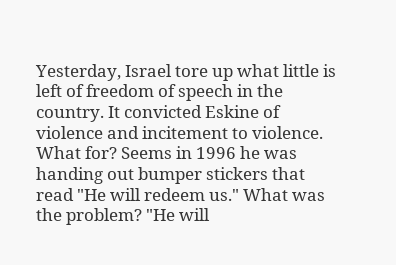Yesterday, Israel tore up what little is left of freedom of speech in the country. It convicted Eskine of violence and incitement to violence. What for? Seems in 1996 he was handing out bumper stickers that read "He will redeem us." What was the problem? "He will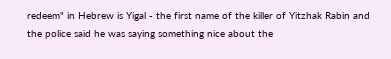redeem" in Hebrew is Yigal - the first name of the killer of Yitzhak Rabin and the police said he was saying something nice about the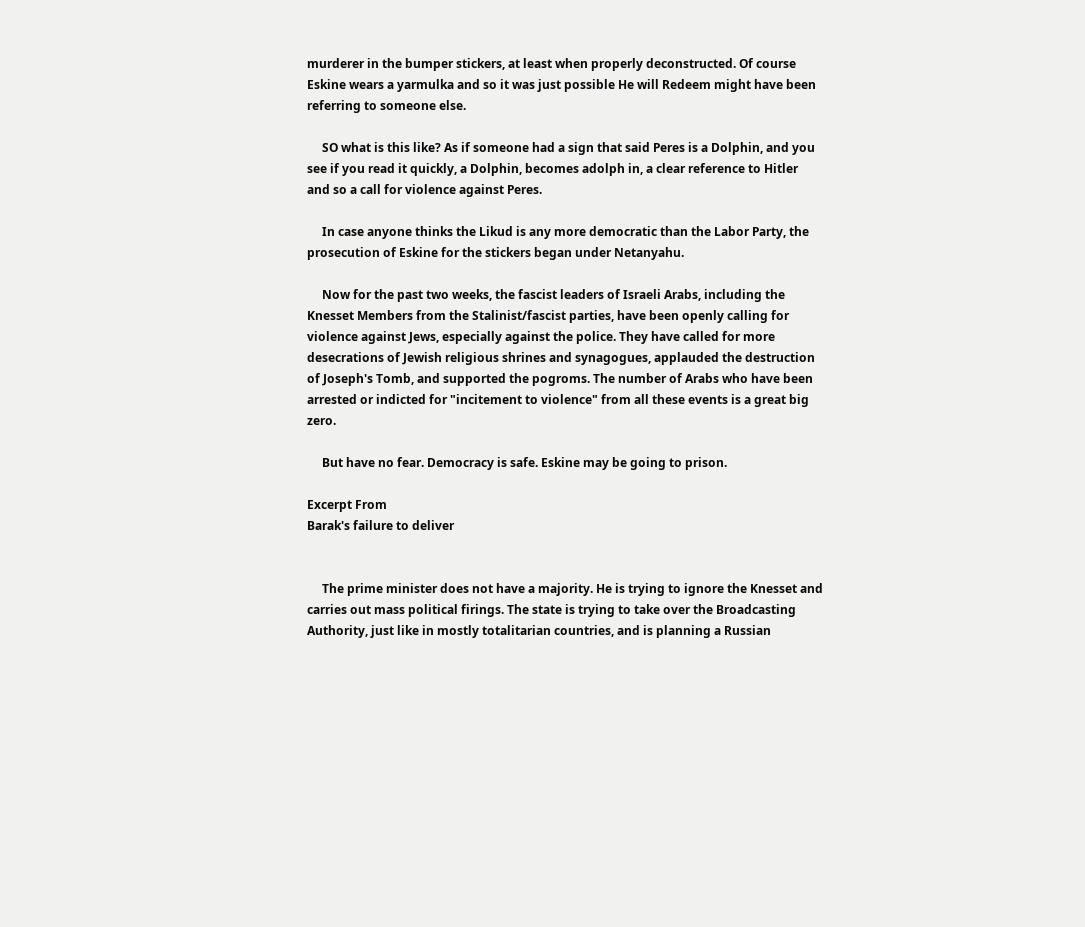murderer in the bumper stickers, at least when properly deconstructed. Of course Eskine wears a yarmulka and so it was just possible He will Redeem might have been referring to someone else.

     SO what is this like? As if someone had a sign that said Peres is a Dolphin, and you see if you read it quickly, a Dolphin, becomes adolph in, a clear reference to Hitler and so a call for violence against Peres.

     In case anyone thinks the Likud is any more democratic than the Labor Party, the prosecution of Eskine for the stickers began under Netanyahu.

     Now for the past two weeks, the fascist leaders of Israeli Arabs, including the Knesset Members from the Stalinist/fascist parties, have been openly calling for violence against Jews, especially against the police. They have called for more desecrations of Jewish religious shrines and synagogues, applauded the destruction of Joseph's Tomb, and supported the pogroms. The number of Arabs who have been arrested or indicted for "incitement to violence" from all these events is a great big zero.

     But have no fear. Democracy is safe. Eskine may be going to prison.

Excerpt From
Barak's failure to deliver


     The prime minister does not have a majority. He is trying to ignore the Knesset and carries out mass political firings. The state is trying to take over the Broadcasting Authority, just like in mostly totalitarian countries, and is planning a Russian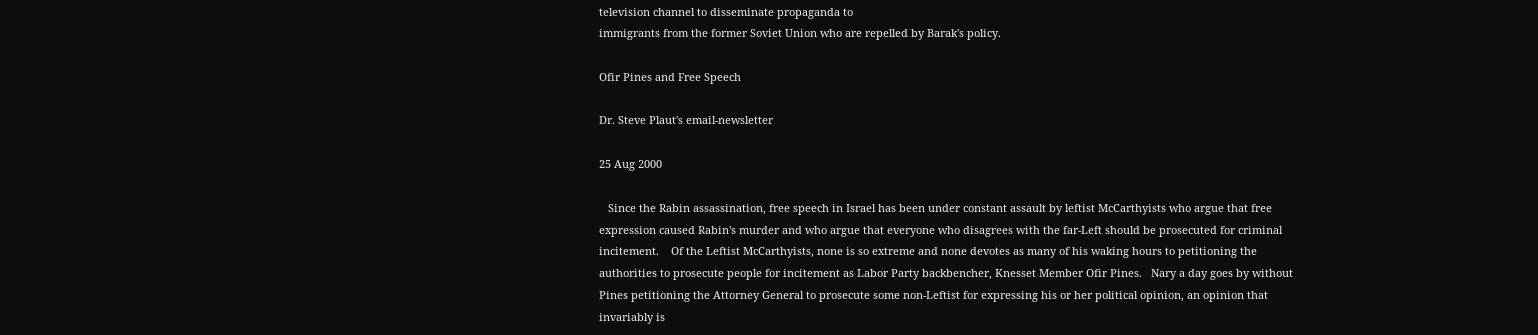television channel to disseminate propaganda to
immigrants from the former Soviet Union who are repelled by Barak's policy.

Ofir Pines and Free Speech

Dr. Steve Plaut's email-newsletter

25 Aug 2000

   Since the Rabin assassination, free speech in Israel has been under constant assault by leftist McCarthyists who argue that free expression caused Rabin's murder and who argue that everyone who disagrees with the far-Left should be prosecuted for criminal incitement.    Of the Leftist McCarthyists, none is so extreme and none devotes as many of his waking hours to petitioning the authorities to prosecute people for incitement as Labor Party backbencher, Knesset Member Ofir Pines.   Nary a day goes by without Pines petitioning the Attorney General to prosecute some non-Leftist for expressing his or her political opinion, an opinion that invariably is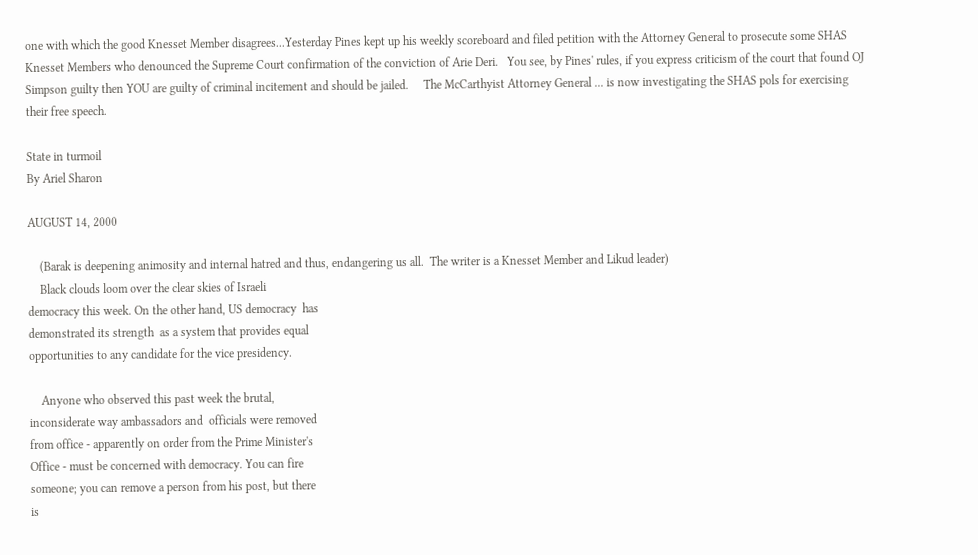one with which the good Knesset Member disagrees...Yesterday Pines kept up his weekly scoreboard and filed petition with the Attorney General to prosecute some SHAS Knesset Members who denounced the Supreme Court confirmation of the conviction of Arie Deri.   You see, by Pines' rules, if you express criticism of the court that found OJ Simpson guilty then YOU are guilty of criminal incitement and should be jailed.     The McCarthyist Attorney General ... is now investigating the SHAS pols for exercising their free speech.

State in turmoil
By Ariel Sharon

AUGUST 14, 2000

    (Barak is deepening animosity and internal hatred and thus, endangering us all.  The writer is a Knesset Member and Likud leader)
    Black clouds loom over the clear skies of Israeli
democracy this week. On the other hand, US democracy  has
demonstrated its strength  as a system that provides equal
opportunities to any candidate for the vice presidency.

    Anyone who observed this past week the brutal,
inconsiderate way ambassadors and  officials were removed
from office - apparently on order from the Prime Minister's
Office - must be concerned with democracy. You can fire
someone; you can remove a person from his post, but there
is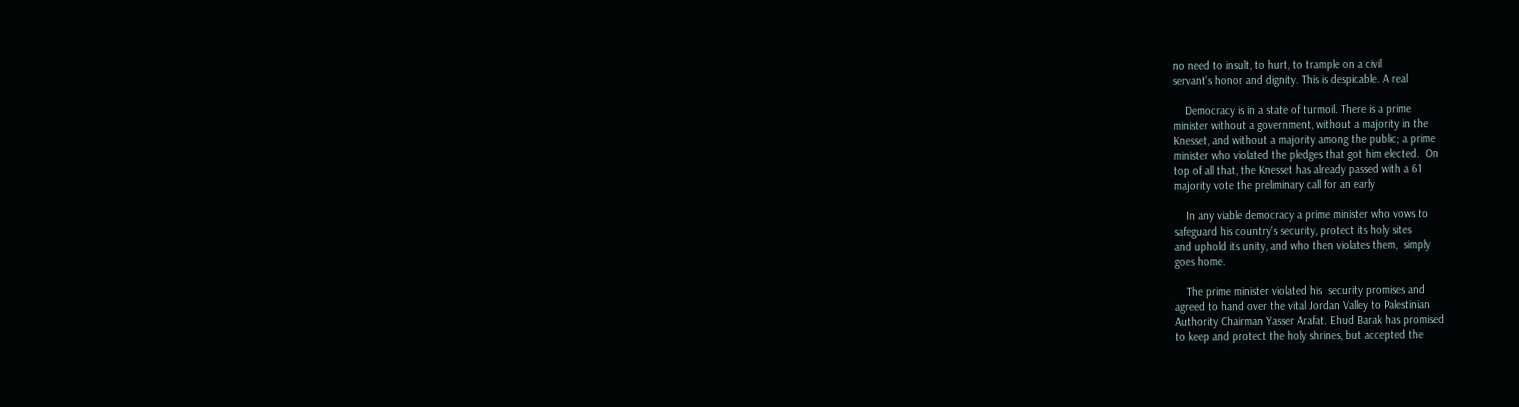no need to insult, to hurt, to trample on a civil
servant's honor and dignity. This is despicable. A real

    Democracy is in a state of turmoil. There is a prime
minister without a government, without a majority in the
Knesset, and without a majority among the public; a prime
minister who violated the pledges that got him elected.  On
top of all that, the Knesset has already passed with a 61
majority vote the preliminary call for an early

    In any viable democracy a prime minister who vows to
safeguard his country's security, protect its holy sites
and uphold its unity, and who then violates them,  simply
goes home.

    The prime minister violated his  security promises and
agreed to hand over the vital Jordan Valley to Palestinian
Authority Chairman Yasser Arafat. Ehud Barak has promised
to keep and protect the holy shrines, but accepted the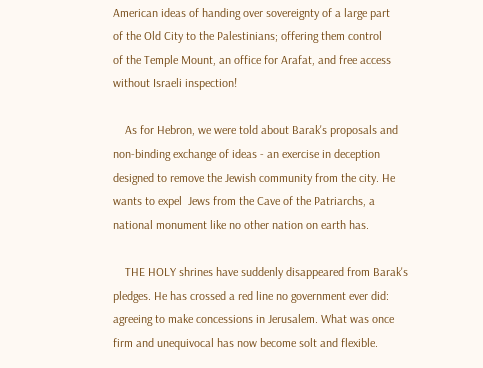American ideas of handing over sovereignty of a large part
of the Old City to the Palestinians; offering them control
of the Temple Mount, an office for Arafat, and free access
without Israeli inspection!

    As for Hebron, we were told about Barak's proposals and
non-binding exchange of ideas - an exercise in deception
designed to remove the Jewish community from the city. He
wants to expel  Jews from the Cave of the Patriarchs, a
national monument like no other nation on earth has.

    THE HOLY shrines have suddenly disappeared from Barak's
pledges. He has crossed a red line no government ever did:
agreeing to make concessions in Jerusalem. What was once
firm and unequivocal has now become solt and flexible.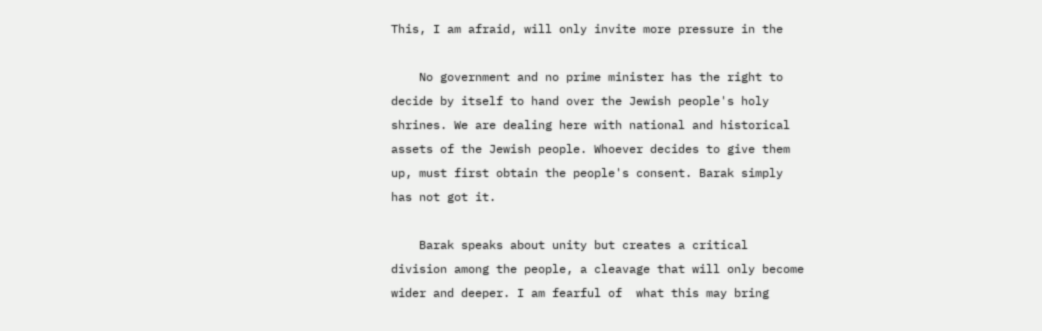This, I am afraid, will only invite more pressure in the

    No government and no prime minister has the right to
decide by itself to hand over the Jewish people's holy
shrines. We are dealing here with national and historical
assets of the Jewish people. Whoever decides to give them
up, must first obtain the people's consent. Barak simply
has not got it.

    Barak speaks about unity but creates a critical
division among the people, a cleavage that will only become
wider and deeper. I am fearful of  what this may bring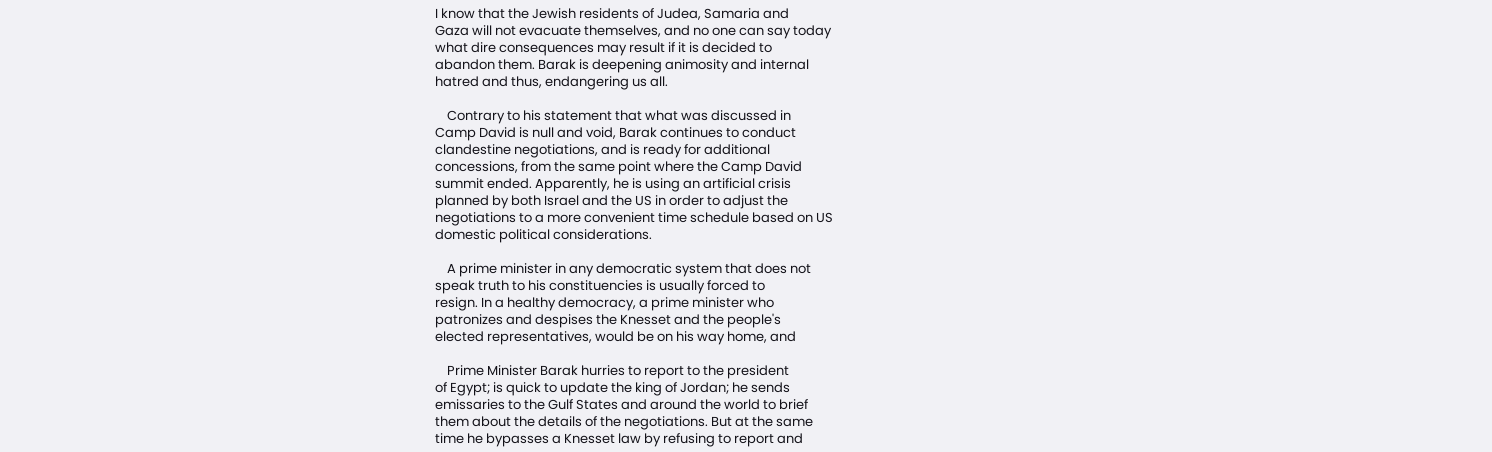I know that the Jewish residents of Judea, Samaria and
Gaza will not evacuate themselves, and no one can say today
what dire consequences may result if it is decided to
abandon them. Barak is deepening animosity and internal
hatred and thus, endangering us all.

    Contrary to his statement that what was discussed in
Camp David is null and void, Barak continues to conduct
clandestine negotiations, and is ready for additional
concessions, from the same point where the Camp David
summit ended. Apparently, he is using an artificial crisis
planned by both Israel and the US in order to adjust the
negotiations to a more convenient time schedule based on US
domestic political considerations.

    A prime minister in any democratic system that does not
speak truth to his constituencies is usually forced to
resign. In a healthy democracy, a prime minister who
patronizes and despises the Knesset and the people's
elected representatives, would be on his way home, and

    Prime Minister Barak hurries to report to the president
of Egypt; is quick to update the king of Jordan; he sends
emissaries to the Gulf States and around the world to brief
them about the details of the negotiations. But at the same
time he bypasses a Knesset law by refusing to report and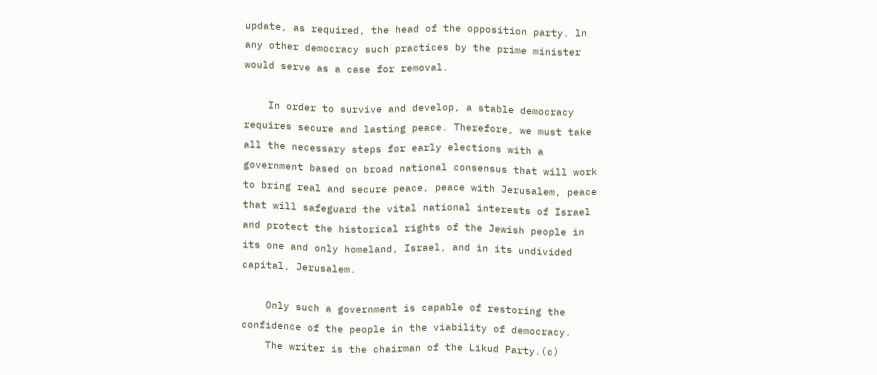update, as required, the head of the opposition party. ln
any other democracy such practices by the prime minister
would serve as a case for removal.

    In order to survive and develop, a stable democracy
requires secure and lasting peace. Therefore, we must take
all the necessary steps for early elections with a
government based on broad national consensus that will work
to bring real and secure peace, peace with Jerusalem, peace
that will safeguard the vital national interests of Israel
and protect the historical rights of the Jewish people in
its one and only homeland, Israel, and in its undivided
capital, Jerusalem.

    Only such a government is capable of restoring the
confidence of the people in the viability of democracy.
    The writer is the chairman of the Likud Party.(c)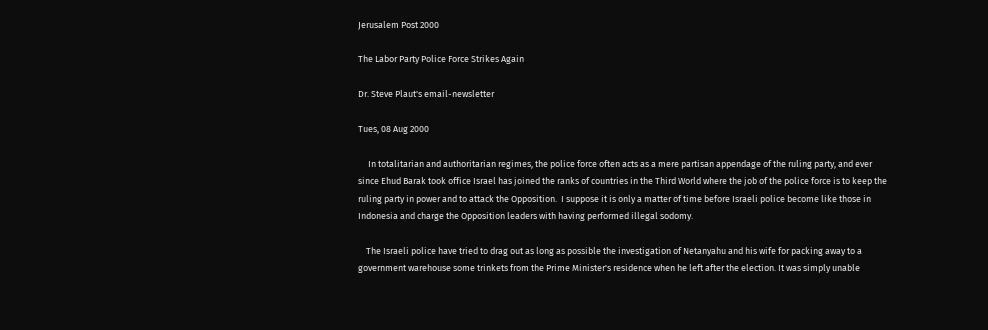Jerusalem Post 2000

The Labor Party Police Force Strikes Again

Dr. Steve Plaut's email-newsletter

Tues, 08 Aug 2000

     In totalitarian and authoritarian regimes, the police force often acts as a mere partisan appendage of the ruling party, and ever since Ehud Barak took office Israel has joined the ranks of countries in the Third World where the job of the police force is to keep the ruling party in power and to attack the Opposition.  I suppose it is only a matter of time before Israeli police become like those in Indonesia and charge the Opposition leaders with having performed illegal sodomy.

    The Israeli police have tried to drag out as long as possible the investigation of Netanyahu and his wife for packing away to a government warehouse some trinkets from the Prime Minister's residence when he left after the election. It was simply unable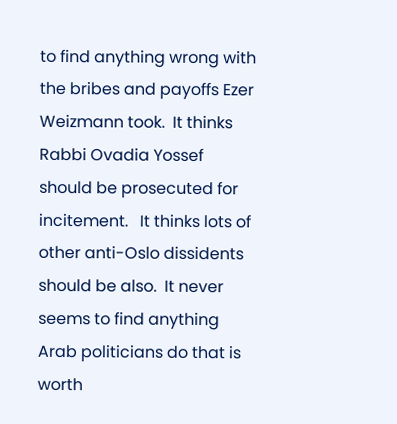to find anything wrong with the bribes and payoffs Ezer Weizmann took.  It thinks Rabbi Ovadia Yossef should be prosecuted for incitement.   It thinks lots of other anti-Oslo dissidents should be also.  It never seems to find anything Arab politicians do that is worth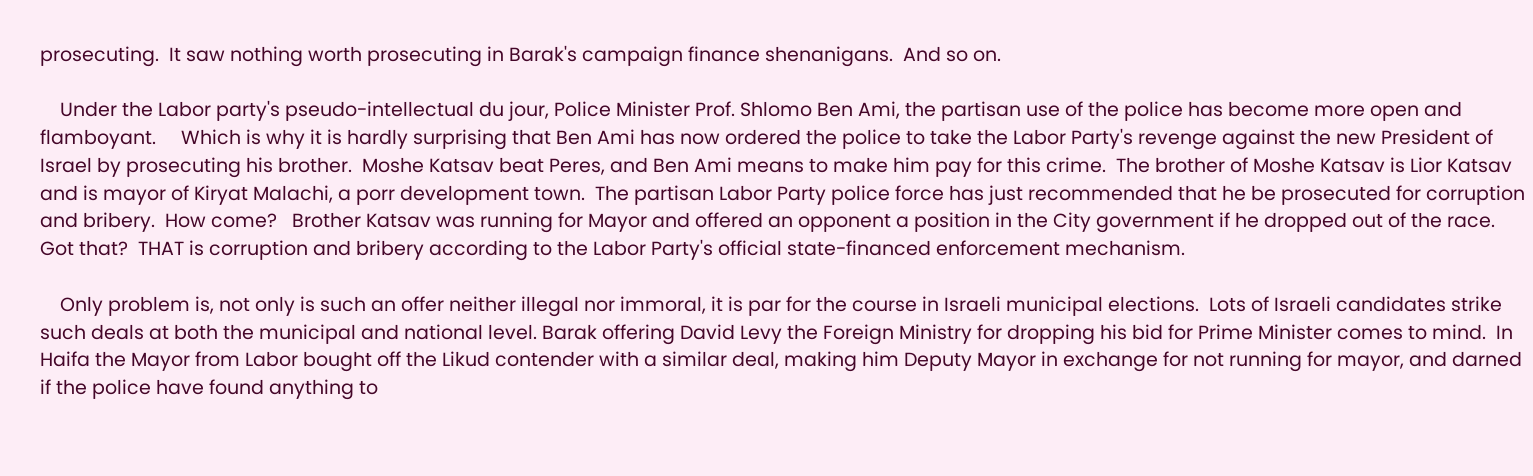prosecuting.  It saw nothing worth prosecuting in Barak's campaign finance shenanigans.  And so on.

    Under the Labor party's pseudo-intellectual du jour, Police Minister Prof. Shlomo Ben Ami, the partisan use of the police has become more open and flamboyant.     Which is why it is hardly surprising that Ben Ami has now ordered the police to take the Labor Party's revenge against the new President of Israel by prosecuting his brother.  Moshe Katsav beat Peres, and Ben Ami means to make him pay for this crime.  The brother of Moshe Katsav is Lior Katsav and is mayor of Kiryat Malachi, a porr development town.  The partisan Labor Party police force has just recommended that he be prosecuted for corruption and bribery.  How come?   Brother Katsav was running for Mayor and offered an opponent a position in the City government if he dropped out of the race. Got that?  THAT is corruption and bribery according to the Labor Party's official state-financed enforcement mechanism.

    Only problem is, not only is such an offer neither illegal nor immoral, it is par for the course in Israeli municipal elections.  Lots of Israeli candidates strike such deals at both the municipal and national level. Barak offering David Levy the Foreign Ministry for dropping his bid for Prime Minister comes to mind.  In Haifa the Mayor from Labor bought off the Likud contender with a similar deal, making him Deputy Mayor in exchange for not running for mayor, and darned if the police have found anything to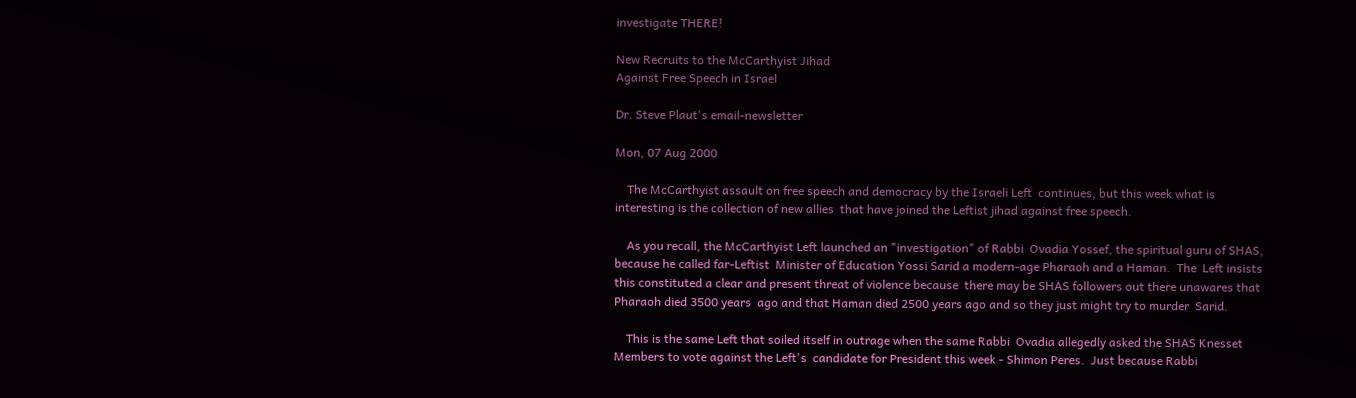investigate THERE!

New Recruits to the McCarthyist Jihad
Against Free Speech in Israel

Dr. Steve Plaut's email-newsletter

Mon, 07 Aug 2000

    The McCarthyist assault on free speech and democracy by the Israeli Left  continues, but this week what is interesting is the collection of new allies  that have joined the Leftist jihad against free speech.

    As you recall, the McCarthyist Left launched an "investigation" of Rabbi  Ovadia Yossef, the spiritual guru of SHAS, because he called far-Leftist  Minister of Education Yossi Sarid a modern-age Pharaoh and a Haman.  The  Left insists this constituted a clear and present threat of violence because  there may be SHAS followers out there unawares that Pharaoh died 3500 years  ago and that Haman died 2500 years ago and so they just might try to murder  Sarid.

    This is the same Left that soiled itself in outrage when the same Rabbi  Ovadia allegedly asked the SHAS Knesset Members to vote against the Left's  candidate for President this week - Shimon Peres.  Just because Rabbi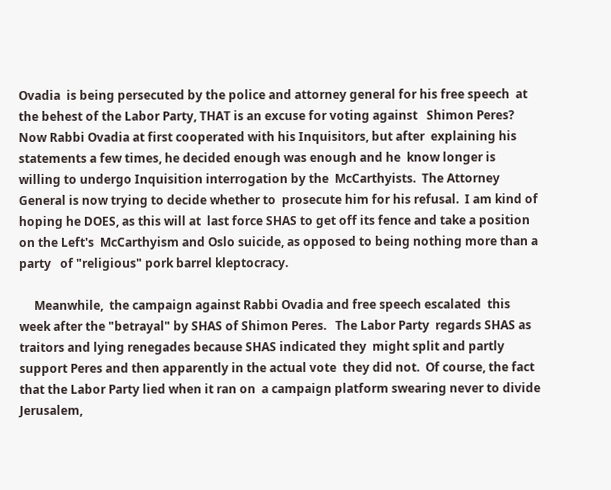Ovadia  is being persecuted by the police and attorney general for his free speech  at the behest of the Labor Party, THAT is an excuse for voting against   Shimon Peres?       Now Rabbi Ovadia at first cooperated with his Inquisitors, but after  explaining his statements a few times, he decided enough was enough and he  know longer is willing to undergo Inquisition interrogation by the  McCarthyists.  The Attorney General is now trying to decide whether to  prosecute him for his refusal.  I am kind of hoping he DOES, as this will at  last force SHAS to get off its fence and take a position on the Left's  McCarthyism and Oslo suicide, as opposed to being nothing more than a party   of "religious" pork barrel kleptocracy.

     Meanwhile,  the campaign against Rabbi Ovadia and free speech escalated  this week after the "betrayal" by SHAS of Shimon Peres.   The Labor Party  regards SHAS as traitors and lying renegades because SHAS indicated they  might split and partly support Peres and then apparently in the actual vote  they did not.  Of course, the fact that the Labor Party lied when it ran on  a campaign platform swearing never to divide Jerusalem,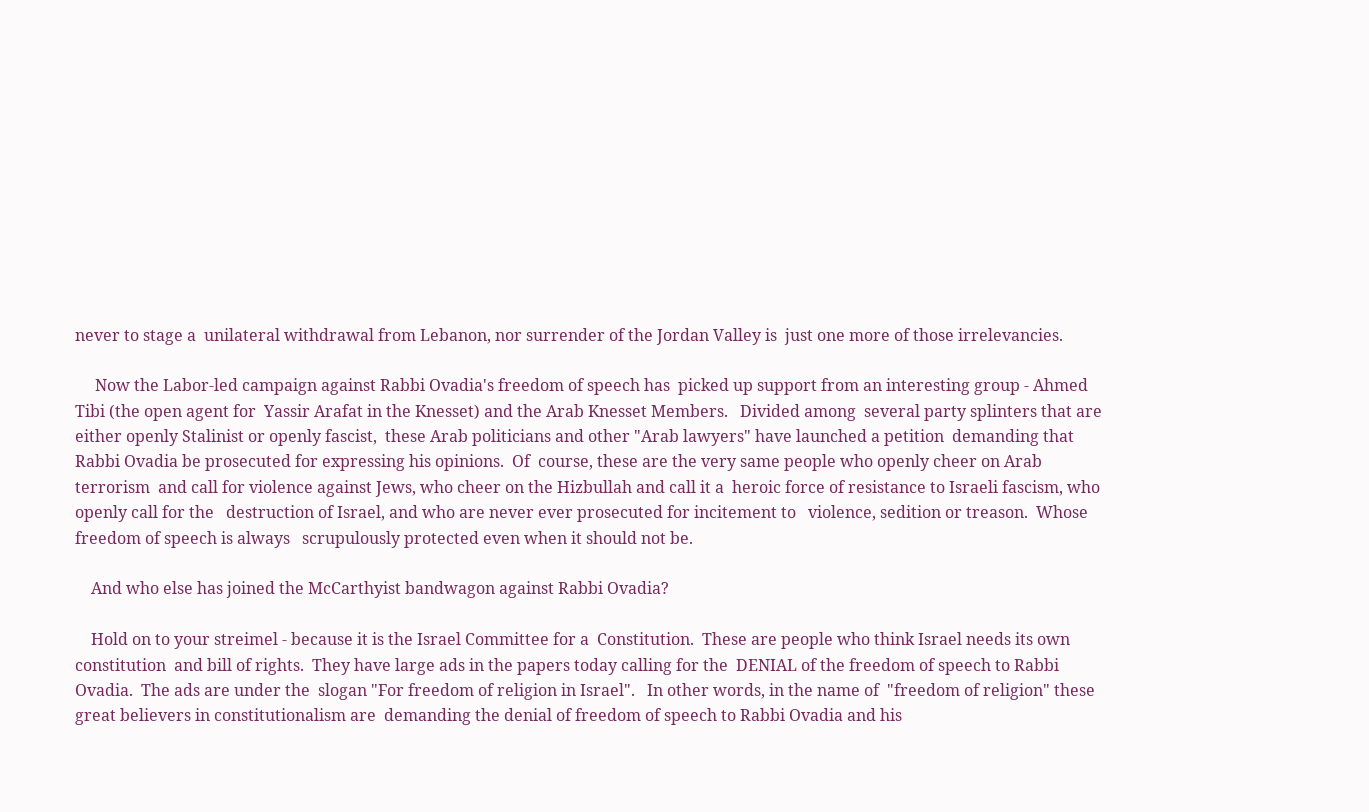never to stage a  unilateral withdrawal from Lebanon, nor surrender of the Jordan Valley is  just one more of those irrelevancies.

     Now the Labor-led campaign against Rabbi Ovadia's freedom of speech has  picked up support from an interesting group - Ahmed Tibi (the open agent for  Yassir Arafat in the Knesset) and the Arab Knesset Members.   Divided among  several party splinters that are either openly Stalinist or openly fascist,  these Arab politicians and other "Arab lawyers" have launched a petition  demanding that Rabbi Ovadia be prosecuted for expressing his opinions.  Of  course, these are the very same people who openly cheer on Arab terrorism  and call for violence against Jews, who cheer on the Hizbullah and call it a  heroic force of resistance to Israeli fascism, who openly call for the   destruction of Israel, and who are never ever prosecuted for incitement to   violence, sedition or treason.  Whose freedom of speech is always   scrupulously protected even when it should not be.

    And who else has joined the McCarthyist bandwagon against Rabbi Ovadia?

    Hold on to your streimel - because it is the Israel Committee for a  Constitution.  These are people who think Israel needs its own constitution  and bill of rights.  They have large ads in the papers today calling for the  DENIAL of the freedom of speech to Rabbi Ovadia.  The ads are under the  slogan "For freedom of religion in Israel".   In other words, in the name of  "freedom of religion" these great believers in constitutionalism are  demanding the denial of freedom of speech to Rabbi Ovadia and his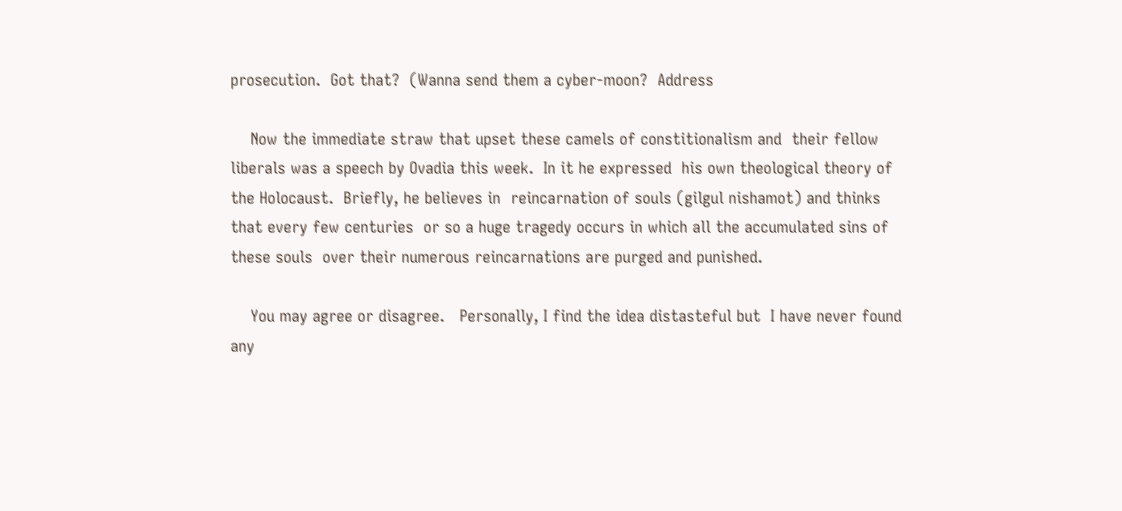prosecution.  Got that?  (Wanna send them a cyber-moon?  Address

    Now the immediate straw that upset these camels of constitionalism and  their fellow liberals was a speech by Ovadia this week.  In it he expressed  his own theological theory of the Holocaust.  Briefly, he believes in  reincarnation of souls (gilgul nishamot) and thinks that every few centuries  or so a huge tragedy occurs in which all the accumulated sins of these souls  over their numerous reincarnations are purged and punished.

    You may agree or disagree.   Personally, I find the idea distasteful but  I have never found any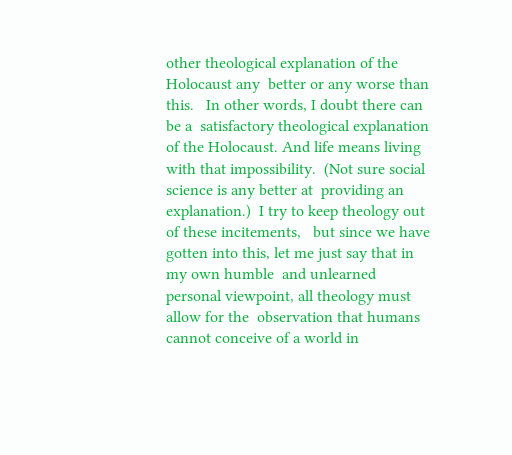other theological explanation of the Holocaust any  better or any worse than this.   In other words, I doubt there can be a  satisfactory theological explanation of the Holocaust. And life means living  with that impossibility.  (Not sure social science is any better at  providing an explanation.)  I try to keep theology out of these incitements,   but since we have gotten into this, let me just say that in my own humble  and unlearned personal viewpoint, all theology must allow for the  observation that humans cannot conceive of a world in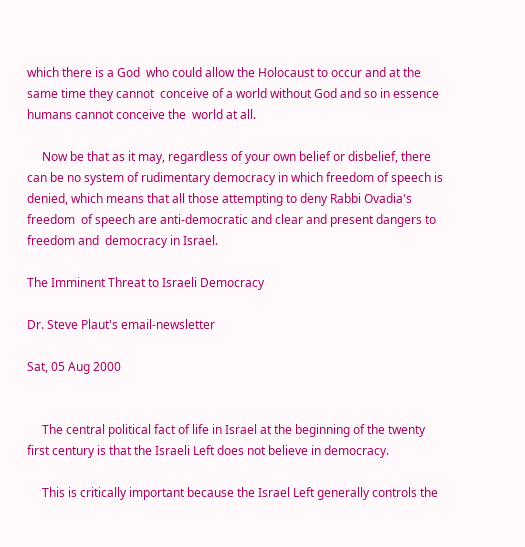which there is a God  who could allow the Holocaust to occur and at the same time they cannot  conceive of a world without God and so in essence humans cannot conceive the  world at all.

     Now be that as it may, regardless of your own belief or disbelief, there  can be no system of rudimentary democracy in which freedom of speech is  denied, which means that all those attempting to deny Rabbi Ovadia's freedom  of speech are anti-democratic and clear and present dangers to freedom and  democracy in Israel.

The Imminent Threat to Israeli Democracy

Dr. Steve Plaut's email-newsletter

Sat, 05 Aug 2000


     The central political fact of life in Israel at the beginning of the twenty first century is that the Israeli Left does not believe in democracy.

     This is critically important because the Israel Left generally controls the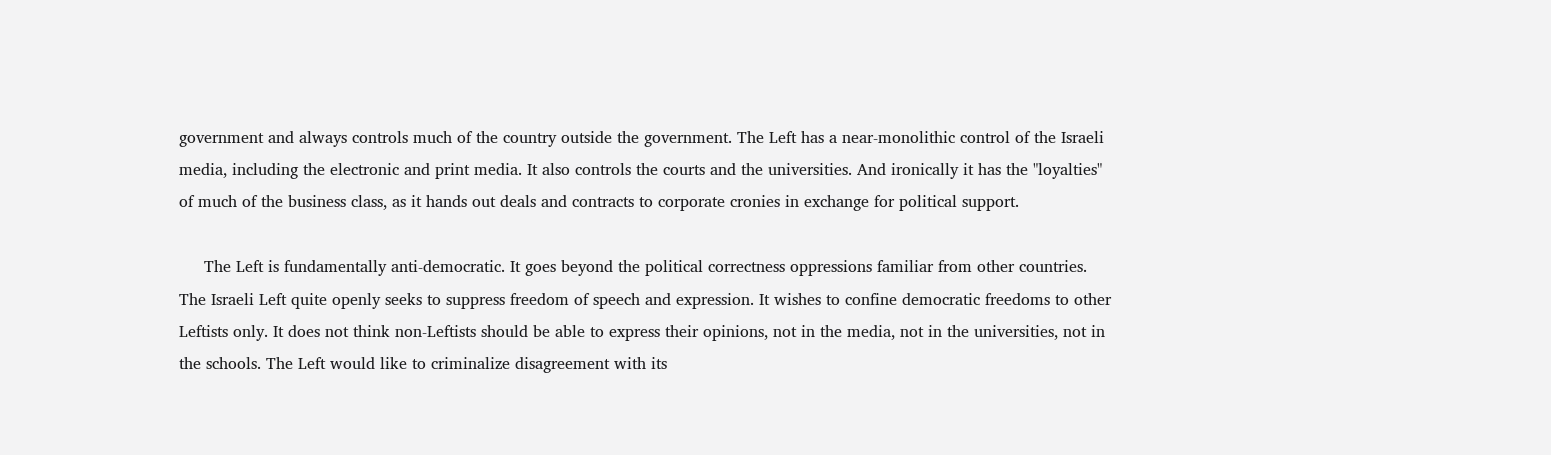government and always controls much of the country outside the government. The Left has a near-monolithic control of the Israeli media, including the electronic and print media. It also controls the courts and the universities. And ironically it has the "loyalties" of much of the business class, as it hands out deals and contracts to corporate cronies in exchange for political support.

     The Left is fundamentally anti-democratic. It goes beyond the political correctness oppressions familiar from other countries. The Israeli Left quite openly seeks to suppress freedom of speech and expression. It wishes to confine democratic freedoms to other Leftists only. It does not think non-Leftists should be able to express their opinions, not in the media, not in the universities, not in the schools. The Left would like to criminalize disagreement with its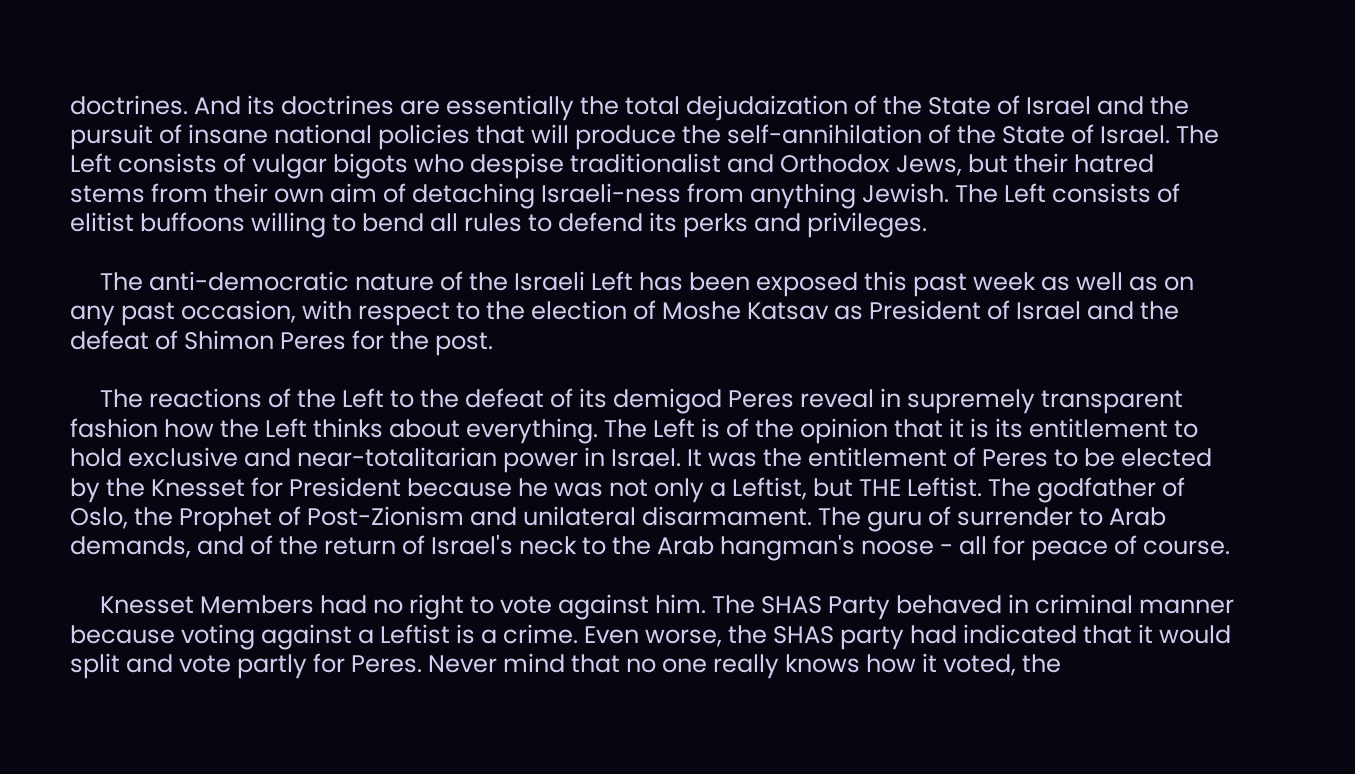doctrines. And its doctrines are essentially the total dejudaization of the State of Israel and the pursuit of insane national policies that will produce the self-annihilation of the State of Israel. The Left consists of vulgar bigots who despise traditionalist and Orthodox Jews, but their hatred stems from their own aim of detaching Israeli-ness from anything Jewish. The Left consists of elitist buffoons willing to bend all rules to defend its perks and privileges.

     The anti-democratic nature of the Israeli Left has been exposed this past week as well as on any past occasion, with respect to the election of Moshe Katsav as President of Israel and the defeat of Shimon Peres for the post.

     The reactions of the Left to the defeat of its demigod Peres reveal in supremely transparent fashion how the Left thinks about everything. The Left is of the opinion that it is its entitlement to hold exclusive and near-totalitarian power in Israel. It was the entitlement of Peres to be elected by the Knesset for President because he was not only a Leftist, but THE Leftist. The godfather of Oslo, the Prophet of Post-Zionism and unilateral disarmament. The guru of surrender to Arab demands, and of the return of Israel's neck to the Arab hangman's noose - all for peace of course.

     Knesset Members had no right to vote against him. The SHAS Party behaved in criminal manner because voting against a Leftist is a crime. Even worse, the SHAS party had indicated that it would split and vote partly for Peres. Never mind that no one really knows how it voted, the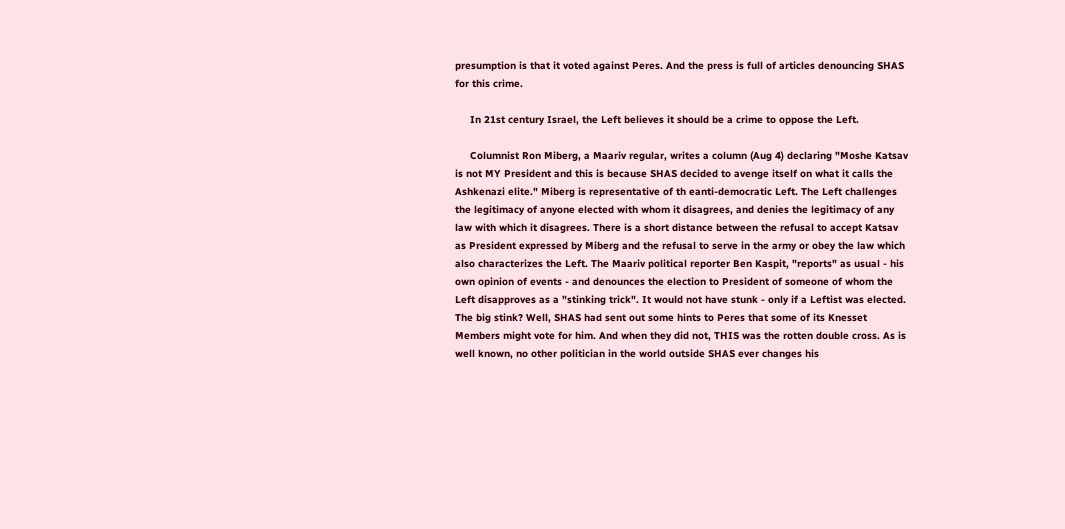presumption is that it voted against Peres. And the press is full of articles denouncing SHAS for this crime.

     In 21st century Israel, the Left believes it should be a crime to oppose the Left.

     Columnist Ron Miberg, a Maariv regular, writes a column (Aug 4) declaring "Moshe Katsav is not MY President and this is because SHAS decided to avenge itself on what it calls the Ashkenazi elite." Miberg is representative of th eanti-democratic Left. The Left challenges the legitimacy of anyone elected with whom it disagrees, and denies the legitimacy of any law with which it disagrees. There is a short distance between the refusal to accept Katsav as President expressed by Miberg and the refusal to serve in the army or obey the law which also characterizes the Left. The Maariv political reporter Ben Kaspit, "reports" as usual - his own opinion of events - and denounces the election to President of someone of whom the Left disapproves as a "stinking trick". It would not have stunk - only if a Leftist was elected. The big stink? Well, SHAS had sent out some hints to Peres that some of its Knesset Members might vote for him. And when they did not, THIS was the rotten double cross. As is well known, no other politician in the world outside SHAS ever changes his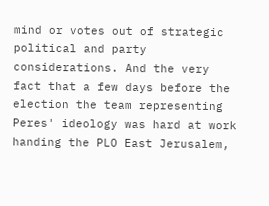mind or votes out of strategic political and party considerations. And the very fact that a few days before the election the team representing Peres' ideology was hard at work handing the PLO East Jerusalem,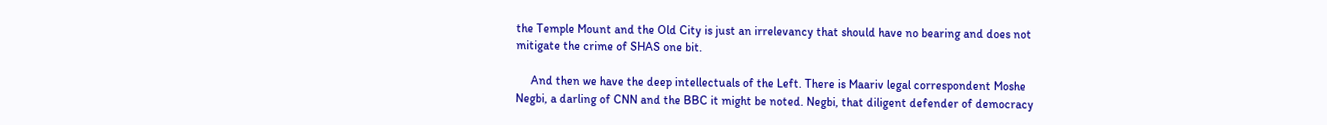the Temple Mount and the Old City is just an irrelevancy that should have no bearing and does not mitigate the crime of SHAS one bit.

     And then we have the deep intellectuals of the Left. There is Maariv legal correspondent Moshe Negbi, a darling of CNN and the BBC it might be noted. Negbi, that diligent defender of democracy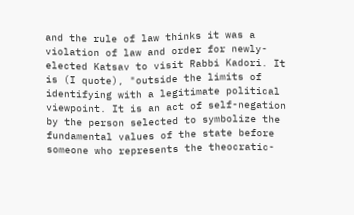and the rule of law thinks it was a violation of law and order for newly-elected Katsav to visit Rabbi Kadori. It is (I quote), "outside the limits of identifying with a legitimate political viewpoint. It is an act of self-negation by the person selected to symbolize the fundamental values of the state before someone who represents the theocratic-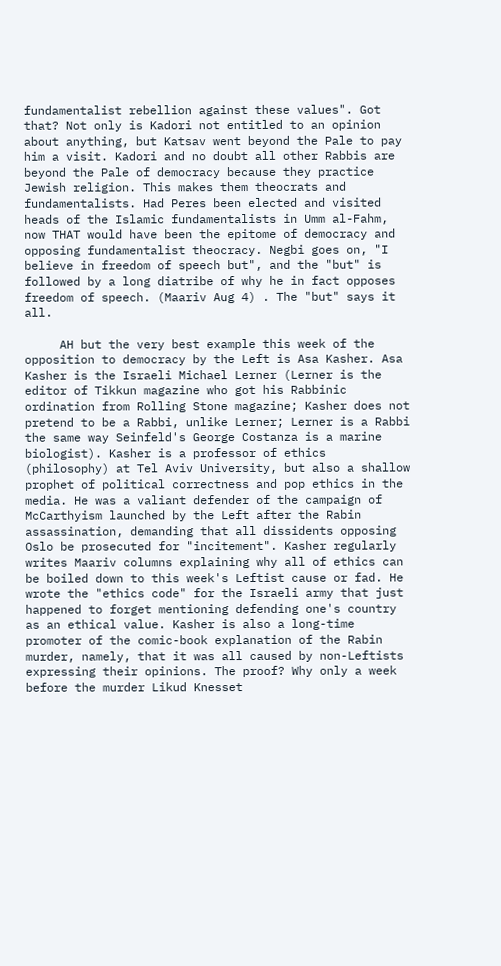fundamentalist rebellion against these values". Got that? Not only is Kadori not entitled to an opinion about anything, but Katsav went beyond the Pale to pay him a visit. Kadori and no doubt all other Rabbis are beyond the Pale of democracy because they practice Jewish religion. This makes them theocrats and fundamentalists. Had Peres been elected and visited heads of the Islamic fundamentalists in Umm al-Fahm, now THAT would have been the epitome of democracy and opposing fundamentalist theocracy. Negbi goes on, "I believe in freedom of speech but", and the "but" is followed by a long diatribe of why he in fact opposes freedom of speech. (Maariv Aug 4) . The "but" says it all.

     AH but the very best example this week of the opposition to democracy by the Left is Asa Kasher. Asa Kasher is the Israeli Michael Lerner (Lerner is the editor of Tikkun magazine who got his Rabbinic ordination from Rolling Stone magazine; Kasher does not pretend to be a Rabbi, unlike Lerner; Lerner is a Rabbi the same way Seinfeld's George Costanza is a marine biologist). Kasher is a professor of ethics (philosophy) at Tel Aviv University, but also a shallow prophet of political correctness and pop ethics in the media. He was a valiant defender of the campaign of McCarthyism launched by the Left after the Rabin assassination, demanding that all dissidents opposing Oslo be prosecuted for "incitement". Kasher regularly writes Maariv columns explaining why all of ethics can be boiled down to this week's Leftist cause or fad. He wrote the "ethics code" for the Israeli army that just happened to forget mentioning defending one's country as an ethical value. Kasher is also a long-time promoter of the comic-book explanation of the Rabin murder, namely, that it was all caused by non-Leftists expressing their opinions. The proof? Why only a week before the murder Likud Knesset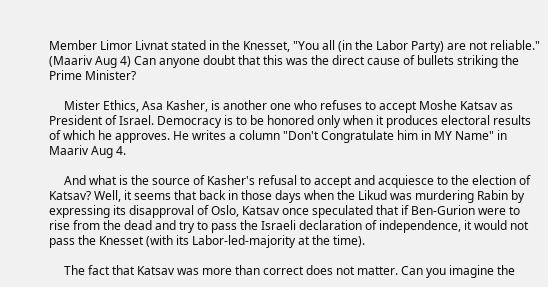Member Limor Livnat stated in the Knesset, "You all (in the Labor Party) are not reliable." (Maariv Aug 4) Can anyone doubt that this was the direct cause of bullets striking the Prime Minister?

     Mister Ethics, Asa Kasher, is another one who refuses to accept Moshe Katsav as President of Israel. Democracy is to be honored only when it produces electoral results of which he approves. He writes a column "Don't Congratulate him in MY Name" in Maariv Aug 4.

     And what is the source of Kasher's refusal to accept and acquiesce to the election of Katsav? Well, it seems that back in those days when the Likud was murdering Rabin by expressing its disapproval of Oslo, Katsav once speculated that if Ben-Gurion were to rise from the dead and try to pass the Israeli declaration of independence, it would not pass the Knesset (with its Labor-led-majority at the time).

     The fact that Katsav was more than correct does not matter. Can you imagine the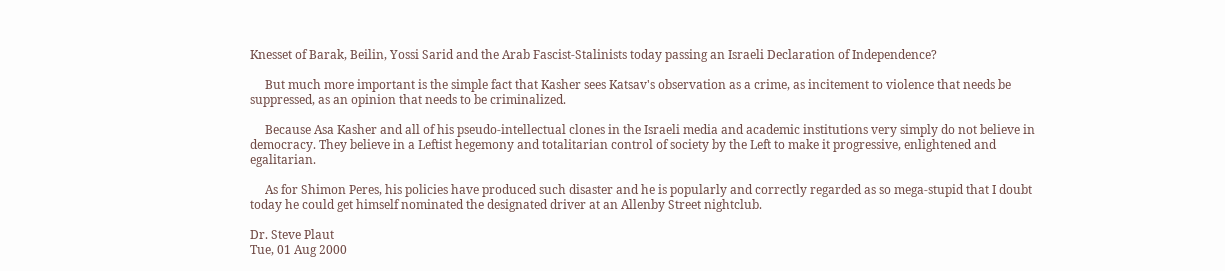Knesset of Barak, Beilin, Yossi Sarid and the Arab Fascist-Stalinists today passing an Israeli Declaration of Independence?

     But much more important is the simple fact that Kasher sees Katsav's observation as a crime, as incitement to violence that needs be suppressed, as an opinion that needs to be criminalized.

     Because Asa Kasher and all of his pseudo-intellectual clones in the Israeli media and academic institutions very simply do not believe in democracy. They believe in a Leftist hegemony and totalitarian control of society by the Left to make it progressive, enlightened and egalitarian.

     As for Shimon Peres, his policies have produced such disaster and he is popularly and correctly regarded as so mega-stupid that I doubt today he could get himself nominated the designated driver at an Allenby Street nightclub.

Dr. Steve Plaut
Tue, 01 Aug 2000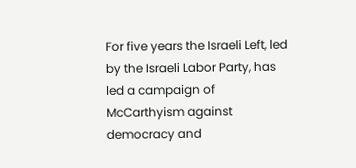For five years the Israeli Left, led by the Israeli Labor Party, has led a campaign of McCarthyism against democracy and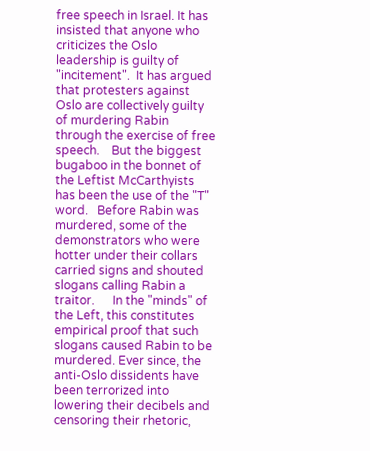free speech in Israel. It has insisted that anyone who criticizes the Oslo leadership is guilty of "incitement".  It has argued that protesters against Oslo are collectively guilty of murdering Rabin through the exercise of free speech.    But the biggest bugaboo in the bonnet of the Leftist McCarthyists has been the use of the "T" word.   Before Rabin was murdered, some of the demonstrators who were hotter under their collars carried signs and shouted slogans calling Rabin a traitor.      In the "minds" of the Left, this constitutes empirical proof that such slogans caused Rabin to be murdered. Ever since, the anti-Oslo dissidents have been terrorized into lowering their decibels and censoring their rhetoric,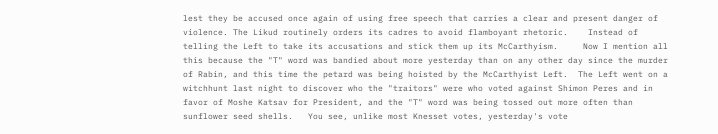lest they be accused once again of using free speech that carries a clear and present danger of violence. The Likud routinely orders its cadres to avoid flamboyant rhetoric.    Instead of telling the Left to take its accusations and stick them up its McCarthyism.     Now I mention all this because the "T" word was bandied about more yesterday than on any other day since the murder of Rabin, and this time the petard was being hoisted by the McCarthyist Left.  The Left went on a witchhunt last night to discover who the "traitors" were who voted against Shimon Peres and in favor of Moshe Katsav for President, and the "T" word was being tossed out more often than sunflower seed shells.   You see, unlike most Knesset votes, yesterday's vote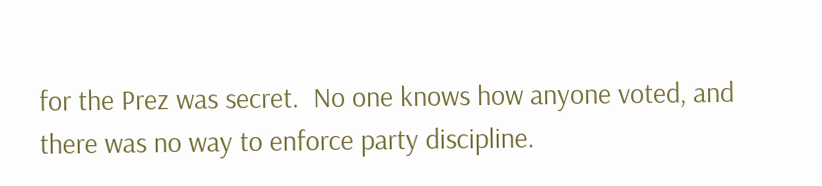for the Prez was secret.  No one knows how anyone voted, and there was no way to enforce party discipline.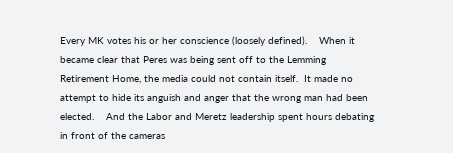Every MK votes his or her conscience (loosely defined).    When it became clear that Peres was being sent off to the Lemming Retirement Home, the media could not contain itself.  It made no attempt to hide its anguish and anger that the wrong man had been elected.    And the Labor and Meretz leadership spent hours debating in front of the cameras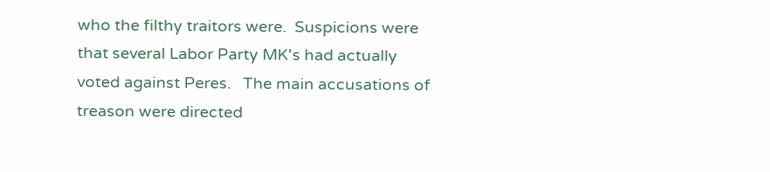who the filthy traitors were.  Suspicions were that several Labor Party MK's had actually voted against Peres.   The main accusations of treason were directed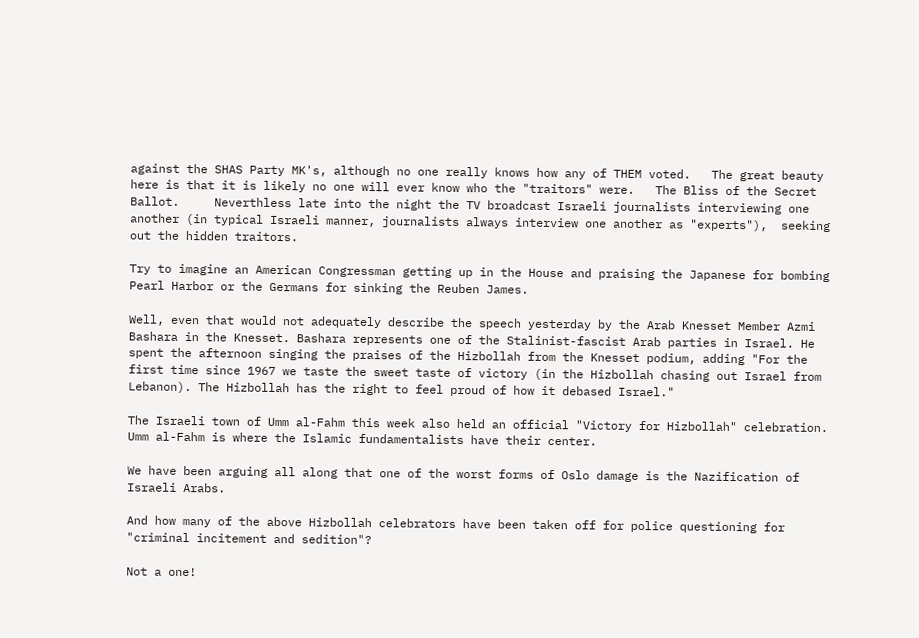against the SHAS Party MK's, although no one really knows how any of THEM voted.   The great beauty here is that it is likely no one will ever know who the "traitors" were.   The Bliss of the Secret Ballot.     Neverthless late into the night the TV broadcast Israeli journalists interviewing one another (in typical Israeli manner, journalists always interview one another as "experts"),  seeking out the hidden traitors.

Try to imagine an American Congressman getting up in the House and praising the Japanese for bombing Pearl Harbor or the Germans for sinking the Reuben James.

Well, even that would not adequately describe the speech yesterday by the Arab Knesset Member Azmi Bashara in the Knesset. Bashara represents one of the Stalinist-fascist Arab parties in Israel. He spent the afternoon singing the praises of the Hizbollah from the Knesset podium, adding "For the first time since 1967 we taste the sweet taste of victory (in the Hizbollah chasing out Israel from Lebanon). The Hizbollah has the right to feel proud of how it debased Israel."

The Israeli town of Umm al-Fahm this week also held an official "Victory for Hizbollah" celebration. Umm al-Fahm is where the Islamic fundamentalists have their center.

We have been arguing all along that one of the worst forms of Oslo damage is the Nazification of Israeli Arabs.

And how many of the above Hizbollah celebrators have been taken off for police questioning for "criminal incitement and sedition"?

Not a one!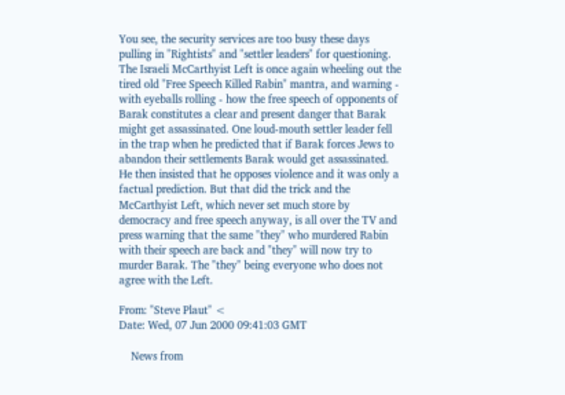You see, the security services are too busy these days pulling in "Rightists" and "settler leaders" for questioning. The Israeli McCarthyist Left is once again wheeling out the tired old "Free Speech Killed Rabin" mantra, and warning - with eyeballs rolling - how the free speech of opponents of Barak constitutes a clear and present danger that Barak might get assassinated. One loud-mouth settler leader fell in the trap when he predicted that if Barak forces Jews to abandon their settlements Barak would get assassinated. He then insisted that he opposes violence and it was only a factual prediction. But that did the trick and the McCarthyist Left, which never set much store by democracy and free speech anyway, is all over the TV and press warning that the same "they" who murdered Rabin with their speech are back and "they" will now try to murder Barak. The "they" being everyone who does not agree with the Left.

From: "Steve Plaut" <
Date: Wed, 07 Jun 2000 09:41:03 GMT

    News from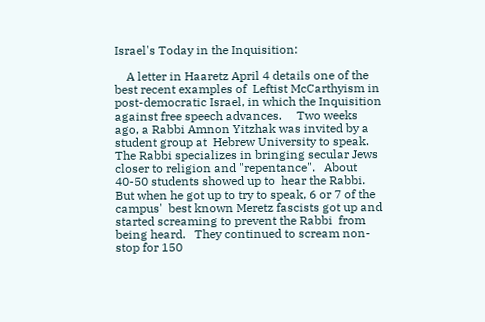Israel's Today in the Inquisition:

    A letter in Haaretz April 4 details one of the best recent examples of  Leftist McCarthyism in post-democratic Israel, in which the Inquisition  against free speech advances.     Two weeks ago, a Rabbi Amnon Yitzhak was invited by a student group at  Hebrew University to speak.   The Rabbi specializes in bringing secular Jews  closer to religion and "repentance".   About 40-50 students showed up to  hear the Rabbi.  But when he got up to try to speak, 6 or 7 of the campus'  best known Meretz fascists got up and started screaming to prevent the Rabbi  from being heard.   They continued to scream non-stop for 150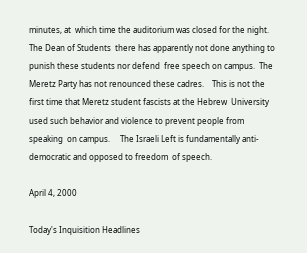minutes, at  which time the auditorium was closed for the night.   The Dean of Students  there has apparently not done anything to punish these students nor defend  free speech on campus.  The Meretz Party has not renounced these cadres.    This is not the first time that Meretz student fascists at the Hebrew  University used such behavior and violence to prevent people from speaking  on campus.     The Israeli Left is fundamentally anti-democratic and opposed to freedom  of speech.

April 4, 2000

Today's Inquisition Headlines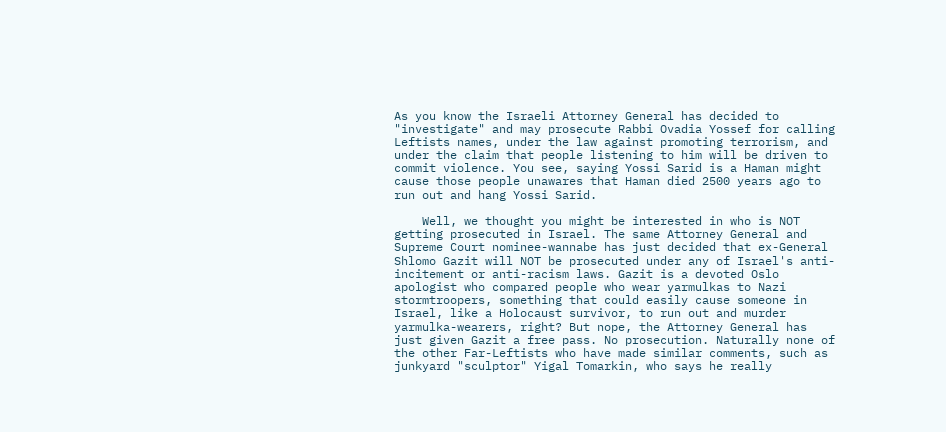As you know the Israeli Attorney General has decided to "investigate" and may prosecute Rabbi Ovadia Yossef for calling Leftists names, under the law against promoting terrorism, and under the claim that people listening to him will be driven to commit violence. You see, saying Yossi Sarid is a Haman might cause those people unawares that Haman died 2500 years ago to run out and hang Yossi Sarid.

    Well, we thought you might be interested in who is NOT getting prosecuted in Israel. The same Attorney General and Supreme Court nominee-wannabe has just decided that ex-General Shlomo Gazit will NOT be prosecuted under any of Israel's anti-incitement or anti-racism laws. Gazit is a devoted Oslo apologist who compared people who wear yarmulkas to Nazi stormtroopers, something that could easily cause someone in Israel, like a Holocaust survivor, to run out and murder yarmulka-wearers, right? But nope, the Attorney General has just given Gazit a free pass. No prosecution. Naturally none of the other Far-Leftists who have made similar comments, such as junkyard "sculptor" Yigal Tomarkin, who says he really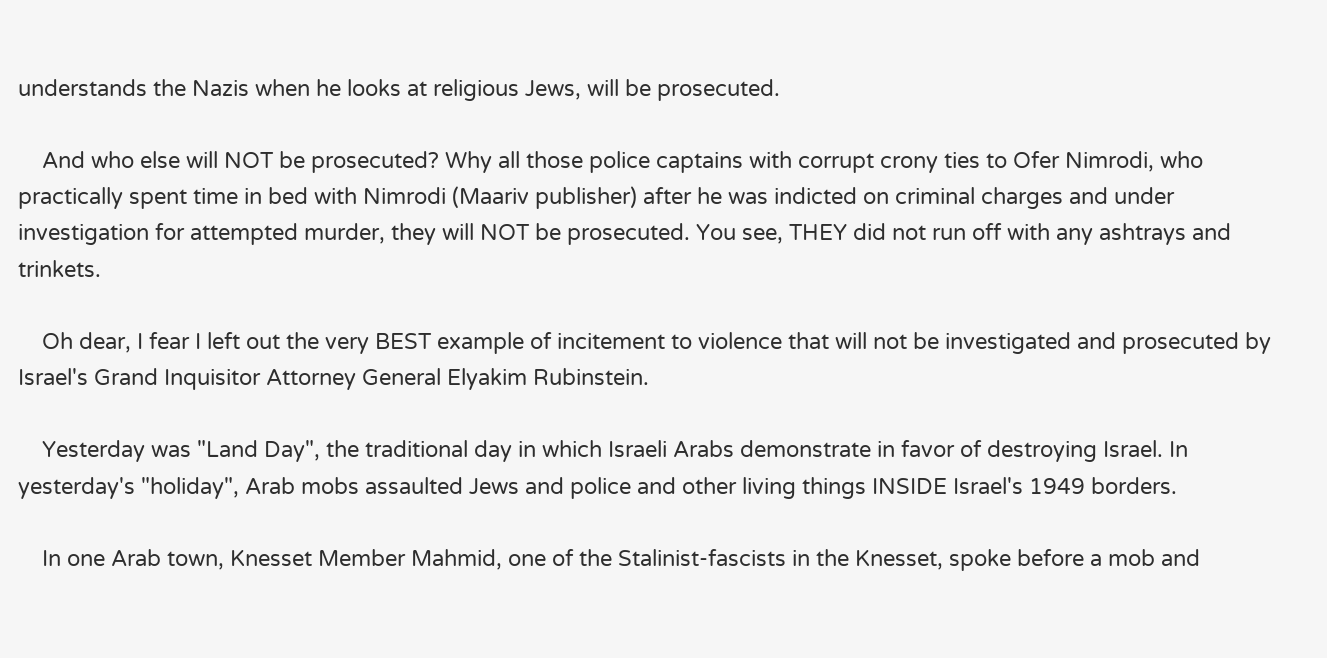understands the Nazis when he looks at religious Jews, will be prosecuted.

    And who else will NOT be prosecuted? Why all those police captains with corrupt crony ties to Ofer Nimrodi, who practically spent time in bed with Nimrodi (Maariv publisher) after he was indicted on criminal charges and under investigation for attempted murder, they will NOT be prosecuted. You see, THEY did not run off with any ashtrays and trinkets.

    Oh dear, I fear I left out the very BEST example of incitement to violence that will not be investigated and prosecuted by Israel's Grand Inquisitor Attorney General Elyakim Rubinstein.

    Yesterday was "Land Day", the traditional day in which Israeli Arabs demonstrate in favor of destroying Israel. In yesterday's "holiday", Arab mobs assaulted Jews and police and other living things INSIDE Israel's 1949 borders.

    In one Arab town, Knesset Member Mahmid, one of the Stalinist-fascists in the Knesset, spoke before a mob and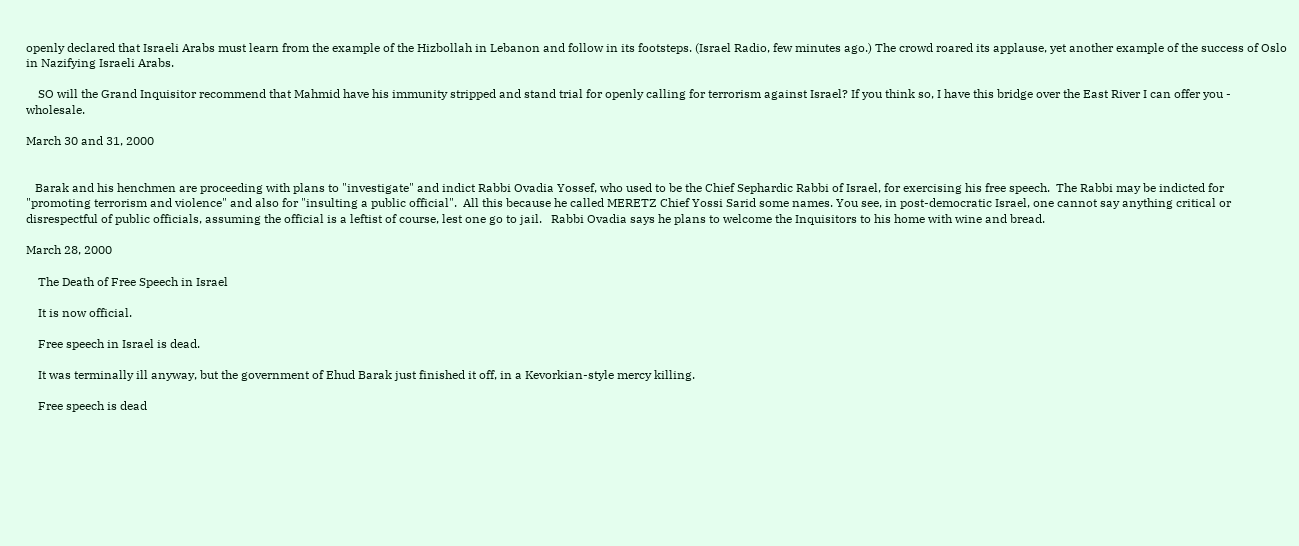openly declared that Israeli Arabs must learn from the example of the Hizbollah in Lebanon and follow in its footsteps. (Israel Radio, few minutes ago.) The crowd roared its applause, yet another example of the success of Oslo in Nazifying Israeli Arabs.

    SO will the Grand Inquisitor recommend that Mahmid have his immunity stripped and stand trial for openly calling for terrorism against Israel? If you think so, I have this bridge over the East River I can offer you - wholesale.

March 30 and 31, 2000


   Barak and his henchmen are proceeding with plans to "investigate" and indict Rabbi Ovadia Yossef, who used to be the Chief Sephardic Rabbi of Israel, for exercising his free speech.  The Rabbi may be indicted for "promoting terrorism and violence" and also for "insulting a public official".  All this because he called MERETZ Chief Yossi Sarid some names. You see, in post-democratic Israel, one cannot say anything critical or disrespectful of public officials, assuming the official is a leftist of course, lest one go to jail.   Rabbi Ovadia says he plans to welcome the Inquisitors to his home with wine and bread.

March 28, 2000

    The Death of Free Speech in Israel

    It is now official.

    Free speech in Israel is dead.

    It was terminally ill anyway, but the government of Ehud Barak just finished it off, in a Kevorkian-style mercy killing.

    Free speech is dead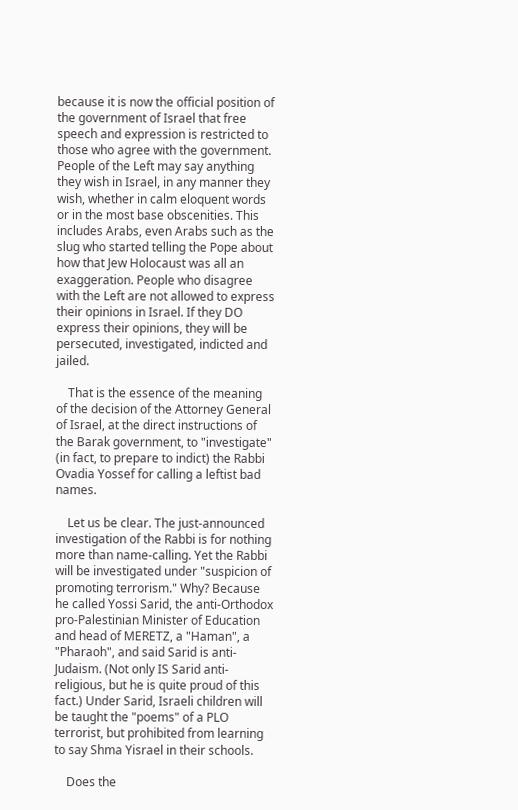because it is now the official position of the government of Israel that free speech and expression is restricted to those who agree with the government. People of the Left may say anything they wish in Israel, in any manner they wish, whether in calm eloquent words or in the most base obscenities. This includes Arabs, even Arabs such as the slug who started telling the Pope about how that Jew Holocaust was all an exaggeration. People who disagree with the Left are not allowed to express their opinions in Israel. If they DO express their opinions, they will be persecuted, investigated, indicted and jailed.

    That is the essence of the meaning of the decision of the Attorney General of Israel, at the direct instructions of the Barak government, to "investigate" (in fact, to prepare to indict) the Rabbi Ovadia Yossef for calling a leftist bad names.

    Let us be clear. The just-announced investigation of the Rabbi is for nothing more than name-calling. Yet the Rabbi will be investigated under "suspicion of promoting terrorism." Why? Because he called Yossi Sarid, the anti-Orthodox pro-Palestinian Minister of Education and head of MERETZ, a "Haman", a "Pharaoh", and said Sarid is anti-Judaism. (Not only IS Sarid anti-religious, but he is quite proud of this fact.) Under Sarid, Israeli children will be taught the "poems" of a PLO terrorist, but prohibited from learning to say Shma Yisrael in their schools.

    Does the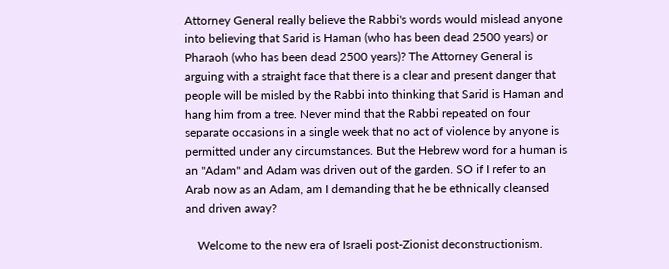Attorney General really believe the Rabbi's words would mislead anyone into believing that Sarid is Haman (who has been dead 2500 years) or Pharaoh (who has been dead 2500 years)? The Attorney General is arguing with a straight face that there is a clear and present danger that people will be misled by the Rabbi into thinking that Sarid is Haman and hang him from a tree. Never mind that the Rabbi repeated on four separate occasions in a single week that no act of violence by anyone is permitted under any circumstances. But the Hebrew word for a human is an "Adam" and Adam was driven out of the garden. SO if I refer to an Arab now as an Adam, am I demanding that he be ethnically cleansed and driven away?

    Welcome to the new era of Israeli post-Zionist deconstructionism.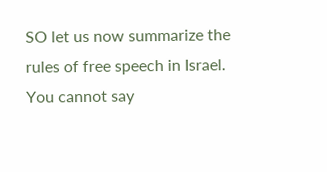SO let us now summarize the rules of free speech in Israel. You cannot say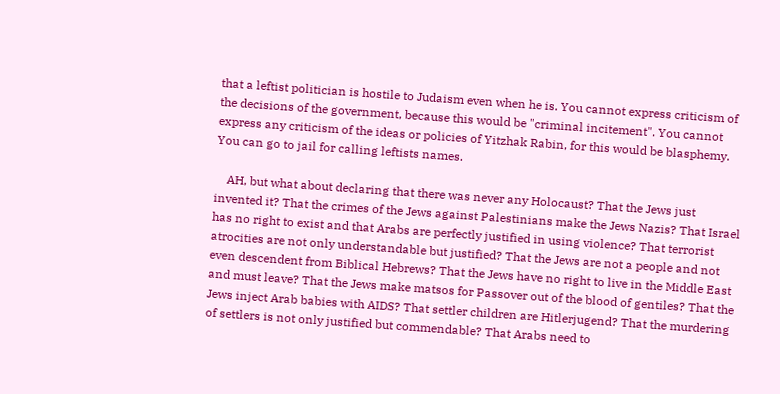that a leftist politician is hostile to Judaism even when he is. You cannot express criticism of the decisions of the government, because this would be "criminal incitement". You cannot express any criticism of the ideas or policies of Yitzhak Rabin, for this would be blasphemy. You can go to jail for calling leftists names.

    AH, but what about declaring that there was never any Holocaust? That the Jews just invented it? That the crimes of the Jews against Palestinians make the Jews Nazis? That Israel has no right to exist and that Arabs are perfectly justified in using violence? That terrorist atrocities are not only understandable but justified? That the Jews are not a people and not even descendent from Biblical Hebrews? That the Jews have no right to live in the Middle East and must leave? That the Jews make matsos for Passover out of the blood of gentiles? That the Jews inject Arab babies with AIDS? That settler children are Hitlerjugend? That the murdering of settlers is not only justified but commendable? That Arabs need to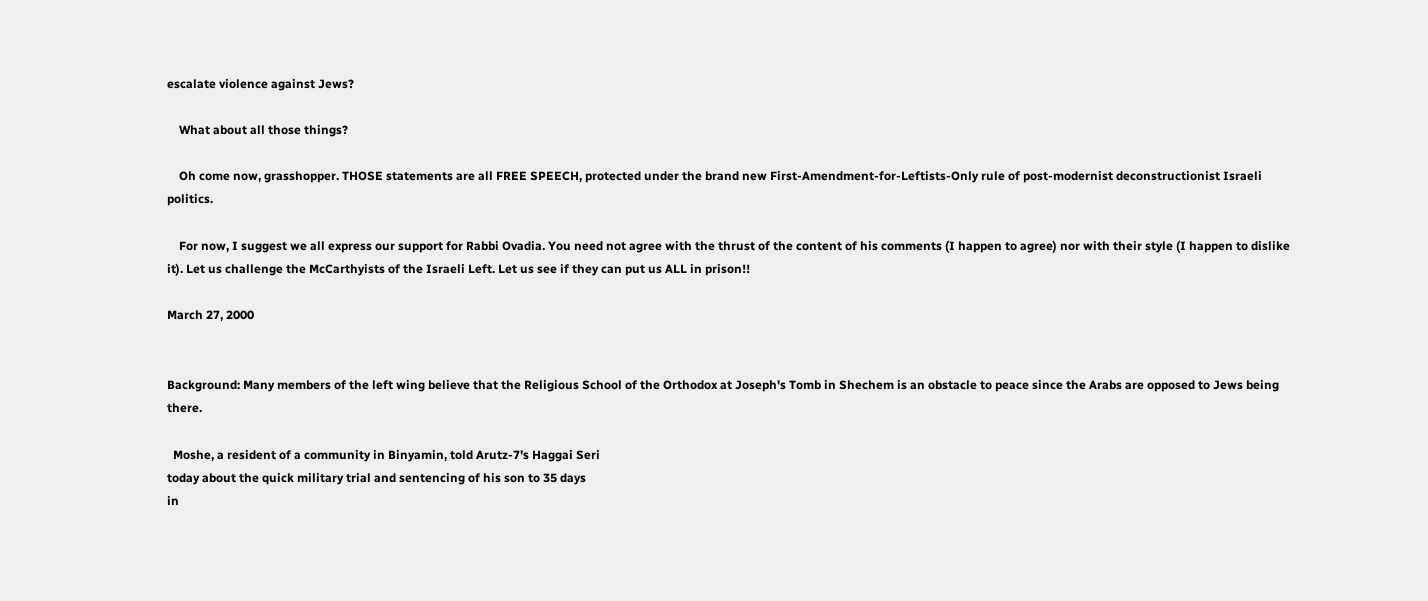escalate violence against Jews?

    What about all those things?

    Oh come now, grasshopper. THOSE statements are all FREE SPEECH, protected under the brand new First-Amendment-for-Leftists-Only rule of post-modernist deconstructionist Israeli politics.

    For now, I suggest we all express our support for Rabbi Ovadia. You need not agree with the thrust of the content of his comments (I happen to agree) nor with their style (I happen to dislike it). Let us challenge the McCarthyists of the Israeli Left. Let us see if they can put us ALL in prison!!

March 27, 2000


Background: Many members of the left wing believe that the Religious School of the Orthodox at Joseph's Tomb in Shechem is an obstacle to peace since the Arabs are opposed to Jews being there.

  Moshe, a resident of a community in Binyamin, told Arutz-7's Haggai Seri
today about the quick military trial and sentencing of his son to 35 days
in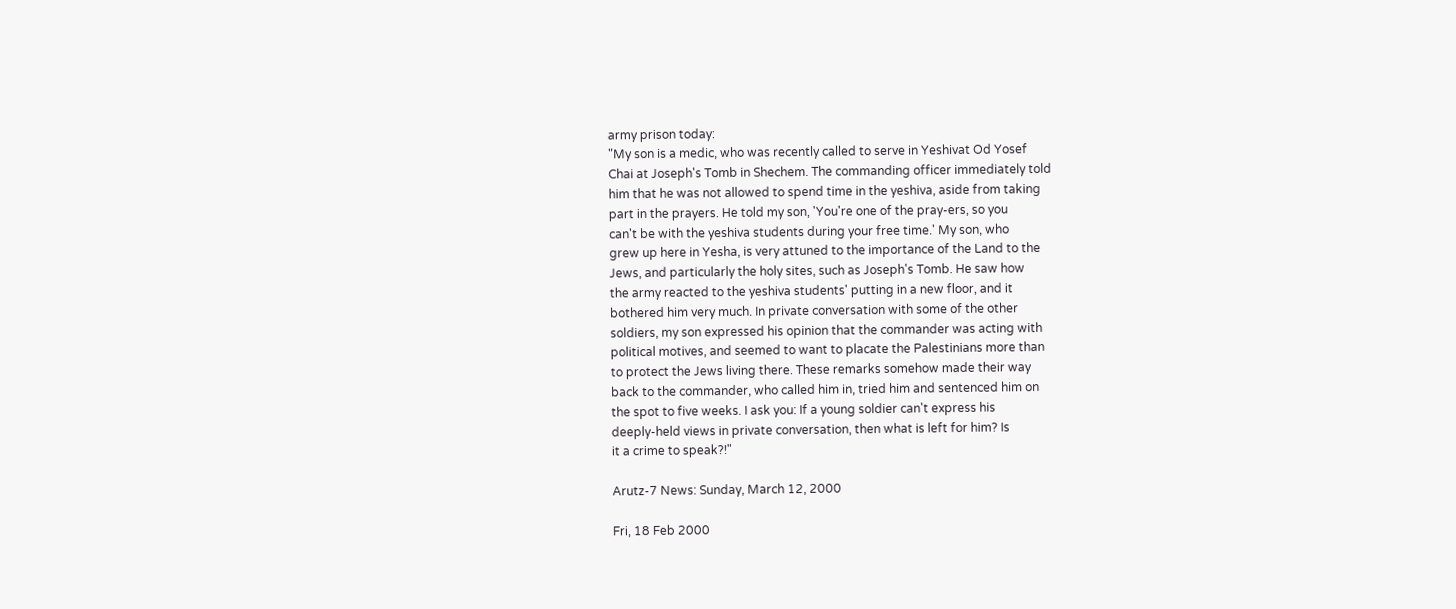army prison today:
"My son is a medic, who was recently called to serve in Yeshivat Od Yosef
Chai at Joseph's Tomb in Shechem. The commanding officer immediately told
him that he was not allowed to spend time in the yeshiva, aside from taking
part in the prayers. He told my son, 'You're one of the pray-ers, so you
can't be with the yeshiva students during your free time.' My son, who
grew up here in Yesha, is very attuned to the importance of the Land to the
Jews, and particularly the holy sites, such as Joseph's Tomb. He saw how
the army reacted to the yeshiva students' putting in a new floor, and it
bothered him very much. In private conversation with some of the other
soldiers, my son expressed his opinion that the commander was acting with
political motives, and seemed to want to placate the Palestinians more than
to protect the Jews living there. These remarks somehow made their way
back to the commander, who called him in, tried him and sentenced him on
the spot to five weeks. I ask you: If a young soldier can't express his
deeply-held views in private conversation, then what is left for him? Is
it a crime to speak?!"

Arutz-7 News: Sunday, March 12, 2000

Fri, 18 Feb 2000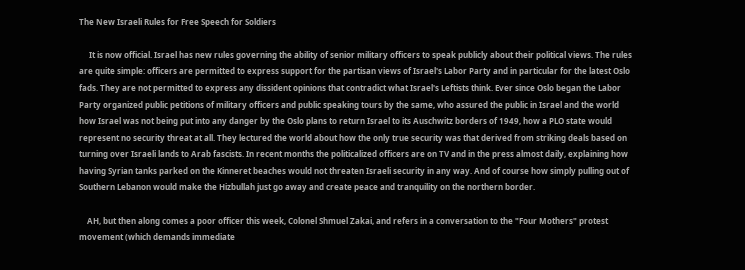The New Israeli Rules for Free Speech for Soldiers

     It is now official. Israel has new rules governing the ability of senior military officers to speak publicly about their political views. The rules are quite simple: officers are permitted to express support for the partisan views of Israel's Labor Party and in particular for the latest Oslo fads. They are not permitted to express any dissident opinions that contradict what Israel's Leftists think. Ever since Oslo began the Labor Party organized public petitions of military officers and public speaking tours by the same, who assured the public in Israel and the world how Israel was not being put into any danger by the Oslo plans to return Israel to its Auschwitz borders of 1949, how a PLO state would represent no security threat at all. They lectured the world about how the only true security was that derived from striking deals based on turning over Israeli lands to Arab fascists. In recent months the politicalized officers are on TV and in the press almost daily, explaining how having Syrian tanks parked on the Kinneret beaches would not threaten Israeli security in any way. And of course how simply pulling out of Southern Lebanon would make the Hizbullah just go away and create peace and tranquility on the northern border.

    AH, but then along comes a poor officer this week, Colonel Shmuel Zakai, and refers in a conversation to the "Four Mothers" protest movement (which demands immediate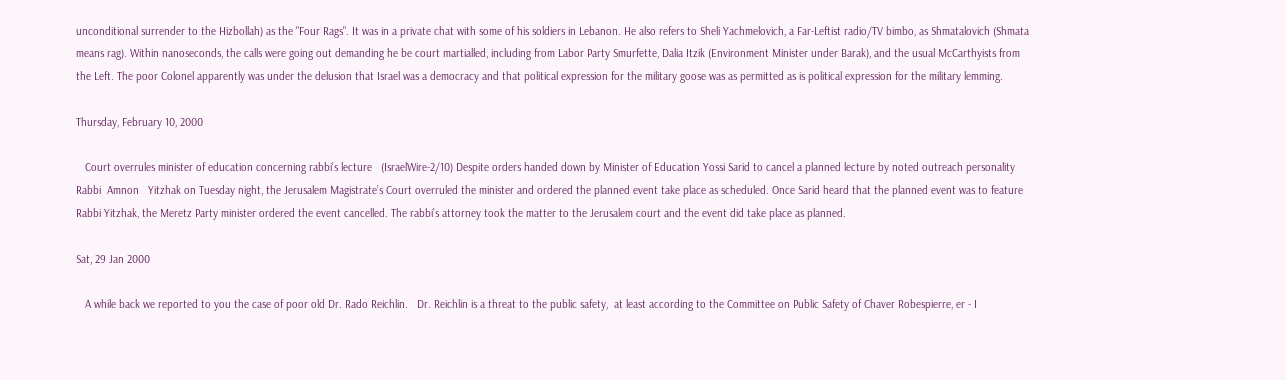unconditional surrender to the Hizbollah) as the "Four Rags". It was in a private chat with some of his soldiers in Lebanon. He also refers to Sheli Yachmelovich, a Far-Leftist radio/TV bimbo, as Shmatalovich (Shmata means rag). Within nanoseconds, the calls were going out demanding he be court martialled, including from Labor Party Smurfette, Dalia Itzik (Environment Minister under Barak), and the usual McCarthyists from the Left. The poor Colonel apparently was under the delusion that Israel was a democracy and that political expression for the military goose was as permitted as is political expression for the military lemming.

Thursday, February 10, 2000

   Court overrules minister of education concerning rabbi’s lecture   (IsraelWire-2/10) Despite orders handed down by Minister of Education Yossi Sarid to cancel a planned lecture by noted outreach personality Rabbi  Amnon   Yitzhak on Tuesday night, the Jerusalem Magistrate’s Court overruled the minister and ordered the planned event take place as scheduled. Once Sarid heard that the planned event was to feature Rabbi Yitzhak, the Meretz Party minister ordered the event cancelled. The rabbi’s attorney took the matter to the Jerusalem court and the event did take place as planned.

Sat, 29 Jan 2000

   A while back we reported to you the case of poor old Dr. Rado Reichlin.   Dr. Reichlin is a threat to the public safety,  at least according to the Committee on Public Safety of Chaver Robespierre, er - I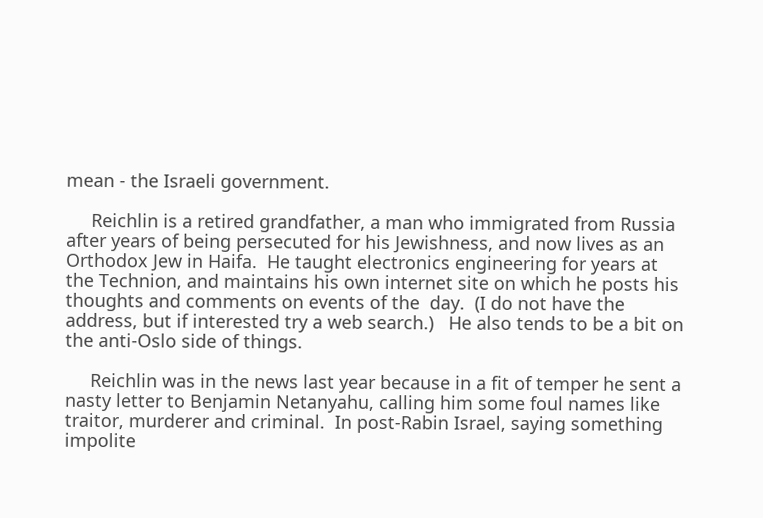mean - the Israeli government.

     Reichlin is a retired grandfather, a man who immigrated from Russia after years of being persecuted for his Jewishness, and now lives as an Orthodox Jew in Haifa.  He taught electronics engineering for years at the Technion, and maintains his own internet site on which he posts his thoughts and comments on events of the  day.  (I do not have the address, but if interested try a web search.)   He also tends to be a bit on the anti-Oslo side of things.

     Reichlin was in the news last year because in a fit of temper he sent a nasty letter to Benjamin Netanyahu, calling him some foul names like traitor, murderer and criminal.  In post-Rabin Israel, saying something impolite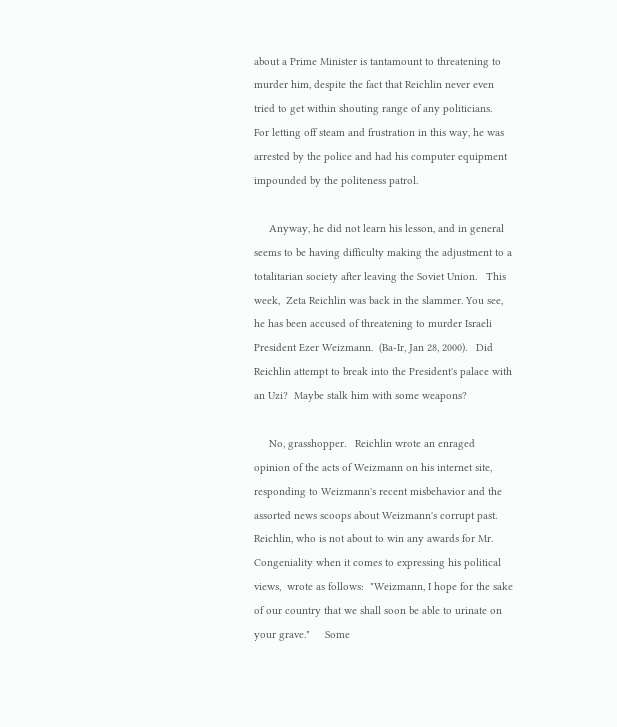about a Prime Minister is tantamount to threatening to murder him, despite the fact that Reichlin never even tried to get within shouting range of any politicians.   For letting off steam and frustration in this way, he was arrested by the police and had his computer equipment impounded by the politeness patrol.

     Anyway, he did not learn his lesson, and in general seems to be having difficulty making the adjustment to a totalitarian society after leaving the Soviet Union.   This week,  Zeta Reichlin was back in the slammer. You see, he has been accused of threatening to murder Israeli President Ezer Weizmann.  (Ba-Ir, Jan 28, 2000).   Did Reichlin attempt to break into the President's palace with an Uzi?  Maybe stalk him with some weapons?

     No, grasshopper.   Reichlin wrote an enraged opinion of the acts of Weizmann on his internet site, responding to Weizmann's recent misbehavior and the assorted news scoops about Weizmann's corrupt past.   Reichlin, who is not about to win any awards for Mr. Congeniality when it comes to expressing his political views,  wrote as follows:  "Weizmann, I hope for the sake of our country that we shall soon be able to urinate on your grave."     Some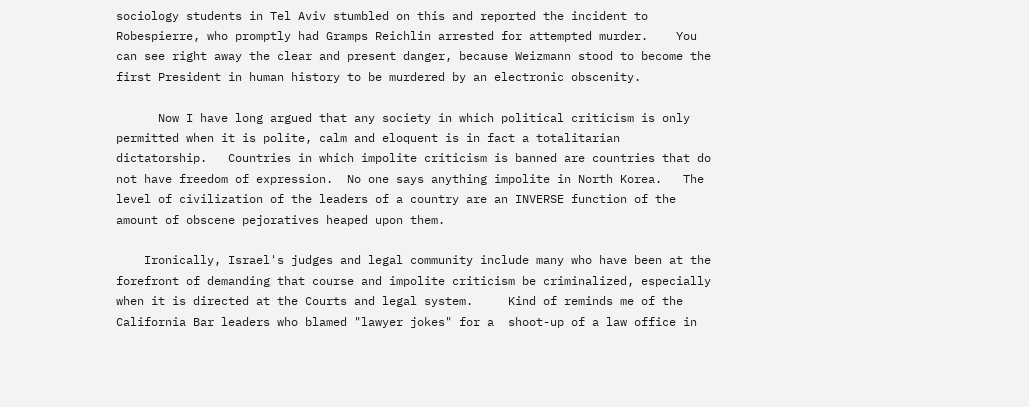sociology students in Tel Aviv stumbled on this and reported the incident to Robespierre, who promptly had Gramps Reichlin arrested for attempted murder.    You can see right away the clear and present danger, because Weizmann stood to become the first President in human history to be murdered by an electronic obscenity.

      Now I have long argued that any society in which political criticism is only permitted when it is polite, calm and eloquent is in fact a totalitarian dictatorship.   Countries in which impolite criticism is banned are countries that do not have freedom of expression.  No one says anything impolite in North Korea.   The level of civilization of the leaders of a country are an INVERSE function of the amount of obscene pejoratives heaped upon them.

    Ironically, Israel's judges and legal community include many who have been at the forefront of demanding that course and impolite criticism be criminalized, especially when it is directed at the Courts and legal system.     Kind of reminds me of the California Bar leaders who blamed "lawyer jokes" for a  shoot-up of a law office in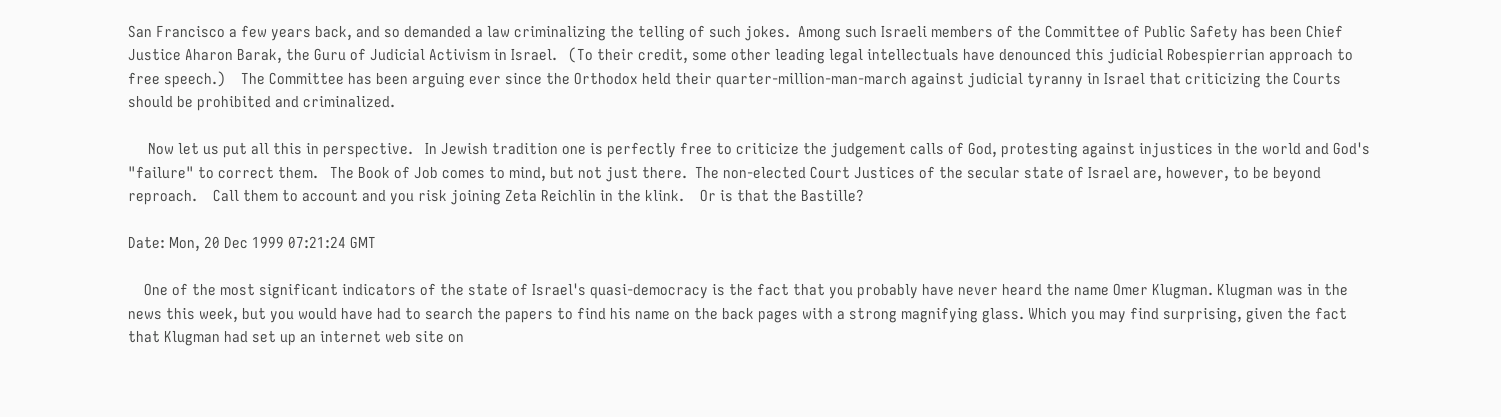San Francisco a few years back, and so demanded a law criminalizing the telling of such jokes.  Among such Israeli members of the Committee of Public Safety has been Chief Justice Aharon Barak, the Guru of Judicial Activism in Israel.   (To their credit, some other leading legal intellectuals have denounced this judicial Robespierrian approach to free speech.)    The Committee has been arguing ever since the Orthodox held their quarter-million-man-march against judicial tyranny in Israel that criticizing the Courts should be prohibited and criminalized.

     Now let us put all this in perspective.   In Jewish tradition one is perfectly free to criticize the judgement calls of God, protesting against injustices in the world and God's "failure" to correct them.   The Book of Job comes to mind, but not just there.  The non-elected Court Justices of the secular state of Israel are, however, to be beyond reproach.    Call them to account and you risk joining Zeta Reichlin in the klink.    Or is that the Bastille?

Date: Mon, 20 Dec 1999 07:21:24 GMT

    One of the most significant indicators of the state of Israel's quasi-democracy is the fact that you probably have never heard the name Omer Klugman. Klugman was in the news this week, but you would have had to search the papers to find his name on the back pages with a strong magnifying glass. Which you may find surprising, given the fact that Klugman had set up an internet web site on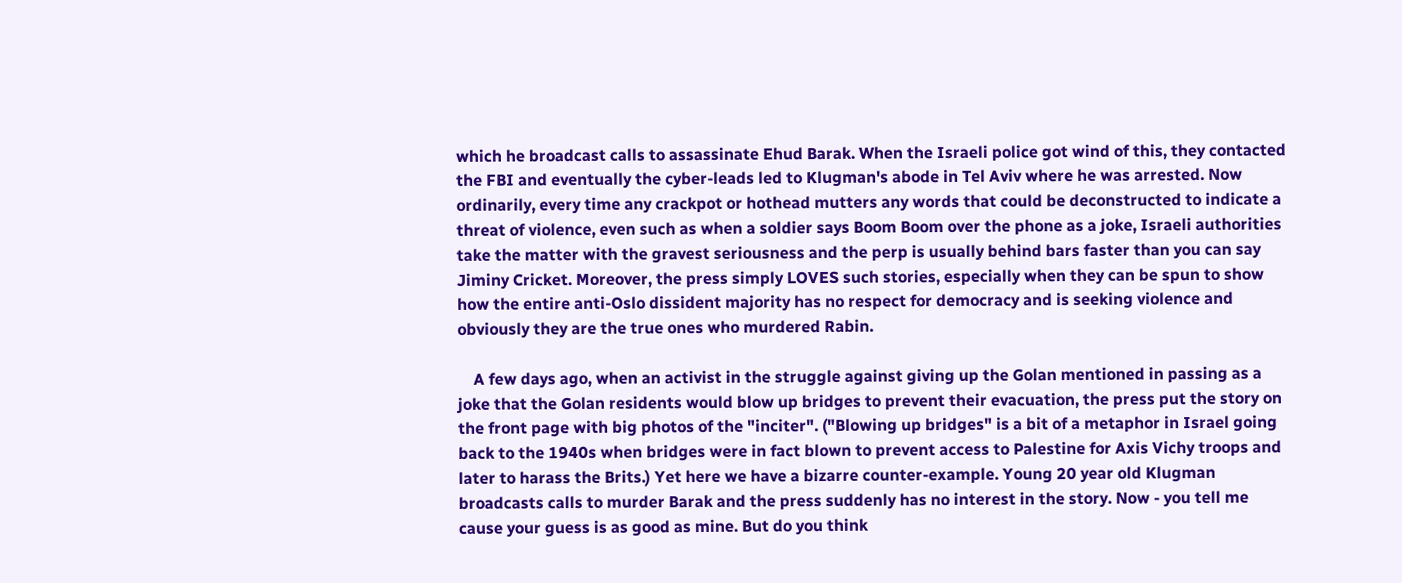which he broadcast calls to assassinate Ehud Barak. When the Israeli police got wind of this, they contacted the FBI and eventually the cyber-leads led to Klugman's abode in Tel Aviv where he was arrested. Now ordinarily, every time any crackpot or hothead mutters any words that could be deconstructed to indicate a threat of violence, even such as when a soldier says Boom Boom over the phone as a joke, Israeli authorities take the matter with the gravest seriousness and the perp is usually behind bars faster than you can say Jiminy Cricket. Moreover, the press simply LOVES such stories, especially when they can be spun to show how the entire anti-Oslo dissident majority has no respect for democracy and is seeking violence and obviously they are the true ones who murdered Rabin.

    A few days ago, when an activist in the struggle against giving up the Golan mentioned in passing as a joke that the Golan residents would blow up bridges to prevent their evacuation, the press put the story on the front page with big photos of the "inciter". ("Blowing up bridges" is a bit of a metaphor in Israel going back to the 1940s when bridges were in fact blown to prevent access to Palestine for Axis Vichy troops and later to harass the Brits.) Yet here we have a bizarre counter-example. Young 20 year old Klugman broadcasts calls to murder Barak and the press suddenly has no interest in the story. Now - you tell me cause your guess is as good as mine. But do you think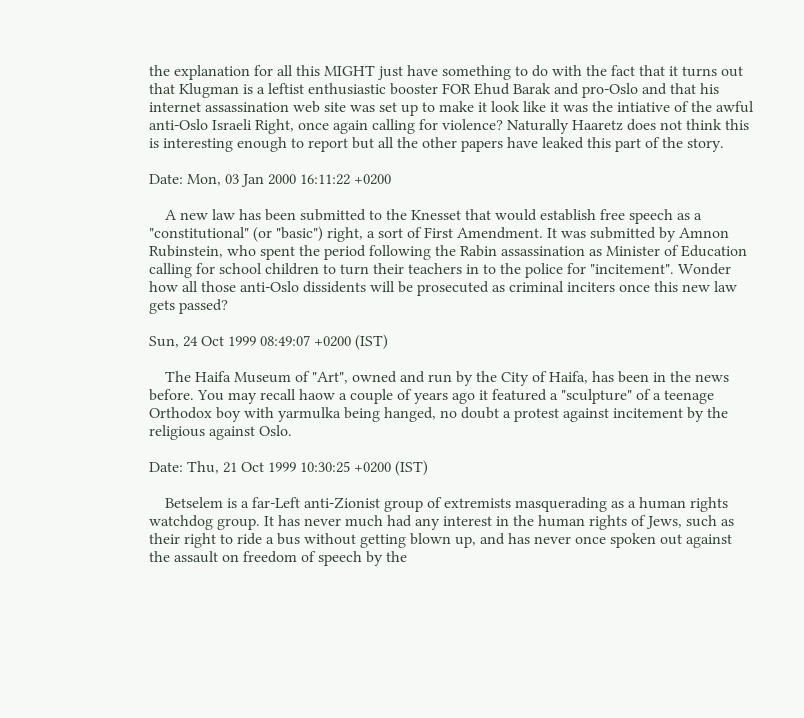the explanation for all this MIGHT just have something to do with the fact that it turns out that Klugman is a leftist enthusiastic booster FOR Ehud Barak and pro-Oslo and that his internet assassination web site was set up to make it look like it was the intiative of the awful anti-Oslo Israeli Right, once again calling for violence? Naturally Haaretz does not think this is interesting enough to report but all the other papers have leaked this part of the story.

Date: Mon, 03 Jan 2000 16:11:22 +0200

    A new law has been submitted to the Knesset that would establish free speech as a "constitutional" (or "basic") right, a sort of First Amendment. It was submitted by Amnon Rubinstein, who spent the period following the Rabin assassination as Minister of Education calling for school children to turn their teachers in to the police for "incitement". Wonder how all those anti-Oslo dissidents will be prosecuted as criminal inciters once this new law gets passed?

Sun, 24 Oct 1999 08:49:07 +0200 (IST)

    The Haifa Museum of "Art", owned and run by the City of Haifa, has been in the news before. You may recall haow a couple of years ago it featured a "sculpture" of a teenage Orthodox boy with yarmulka being hanged, no doubt a protest against incitement by the religious against Oslo.

Date: Thu, 21 Oct 1999 10:30:25 +0200 (IST)

    Betselem is a far-Left anti-Zionist group of extremists masquerading as a human rights watchdog group. It has never much had any interest in the human rights of Jews, such as their right to ride a bus without getting blown up, and has never once spoken out against the assault on freedom of speech by the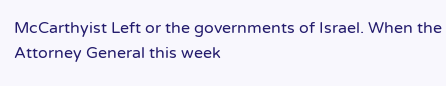McCarthyist Left or the governments of Israel. When the Attorney General this week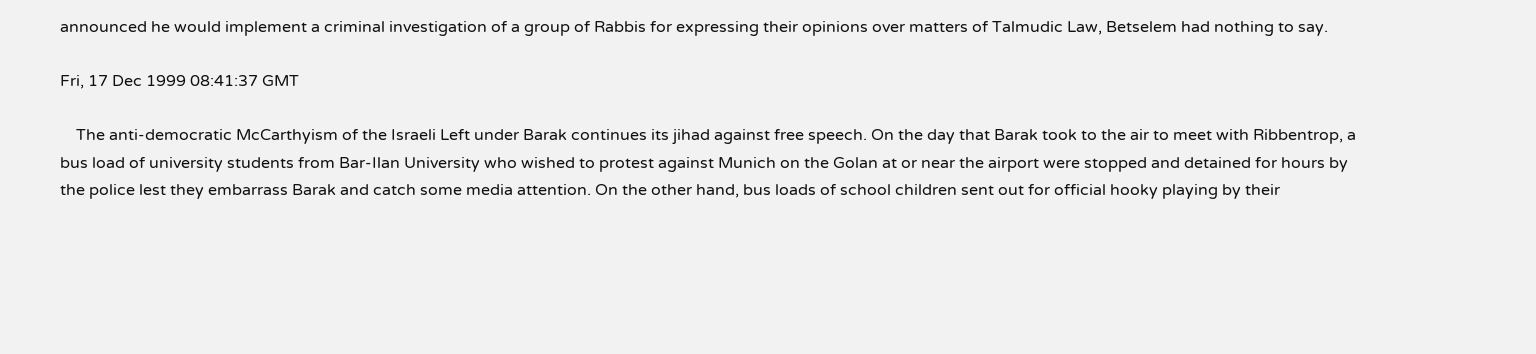announced he would implement a criminal investigation of a group of Rabbis for expressing their opinions over matters of Talmudic Law, Betselem had nothing to say.

Fri, 17 Dec 1999 08:41:37 GMT

    The anti-democratic McCarthyism of the Israeli Left under Barak continues its jihad against free speech. On the day that Barak took to the air to meet with Ribbentrop, a bus load of university students from Bar-Ilan University who wished to protest against Munich on the Golan at or near the airport were stopped and detained for hours by the police lest they embarrass Barak and catch some media attention. On the other hand, bus loads of school children sent out for official hooky playing by their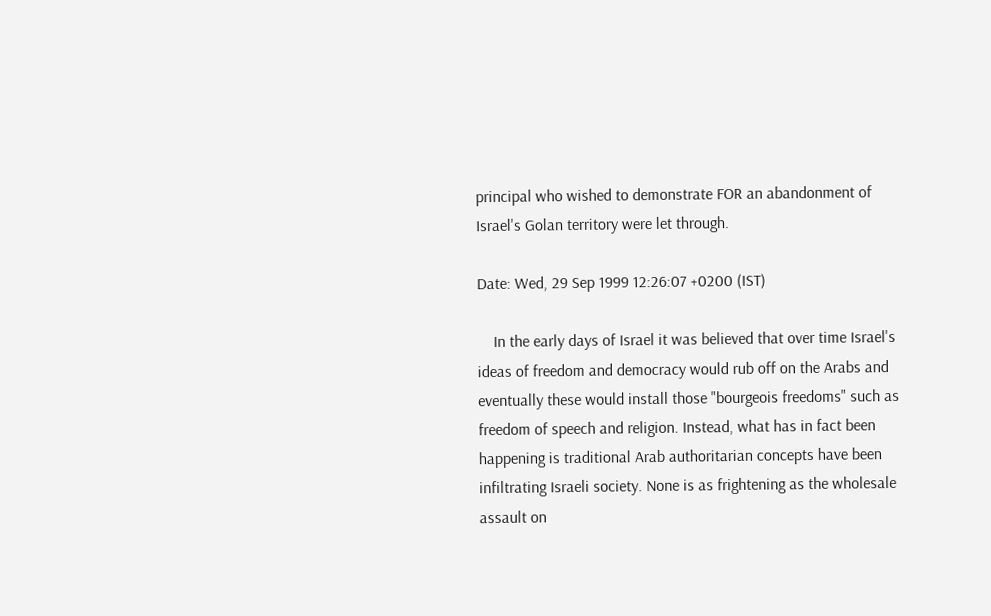principal who wished to demonstrate FOR an abandonment of Israel's Golan territory were let through.

Date: Wed, 29 Sep 1999 12:26:07 +0200 (IST)

    In the early days of Israel it was believed that over time Israel's ideas of freedom and democracy would rub off on the Arabs and eventually these would install those "bourgeois freedoms" such as freedom of speech and religion. Instead, what has in fact been happening is traditional Arab authoritarian concepts have been infiltrating Israeli society. None is as frightening as the wholesale assault on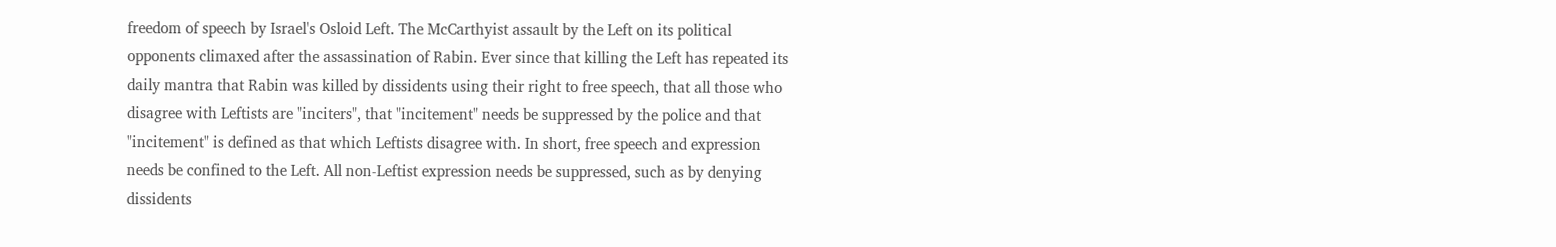freedom of speech by Israel's Osloid Left. The McCarthyist assault by the Left on its political opponents climaxed after the assassination of Rabin. Ever since that killing the Left has repeated its daily mantra that Rabin was killed by dissidents using their right to free speech, that all those who disagree with Leftists are "inciters", that "incitement" needs be suppressed by the police and that "incitement" is defined as that which Leftists disagree with. In short, free speech and expression needs be confined to the Left. All non-Leftist expression needs be suppressed, such as by denying dissidents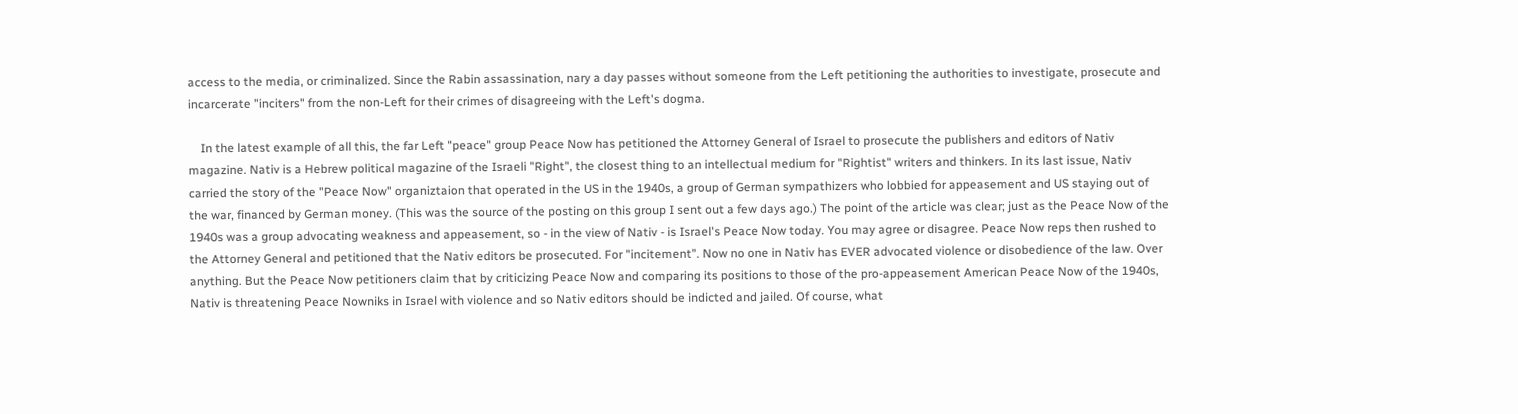access to the media, or criminalized. Since the Rabin assassination, nary a day passes without someone from the Left petitioning the authorities to investigate, prosecute and incarcerate "inciters" from the non-Left for their crimes of disagreeing with the Left's dogma.

    In the latest example of all this, the far Left "peace" group Peace Now has petitioned the Attorney General of Israel to prosecute the publishers and editors of Nativ magazine. Nativ is a Hebrew political magazine of the Israeli "Right", the closest thing to an intellectual medium for "Rightist" writers and thinkers. In its last issue, Nativ carried the story of the "Peace Now" organiztaion that operated in the US in the 1940s, a group of German sympathizers who lobbied for appeasement and US staying out of the war, financed by German money. (This was the source of the posting on this group I sent out a few days ago.) The point of the article was clear; just as the Peace Now of the 1940s was a group advocating weakness and appeasement, so - in the view of Nativ - is Israel's Peace Now today. You may agree or disagree. Peace Now reps then rushed to the Attorney General and petitioned that the Nativ editors be prosecuted. For "incitement". Now no one in Nativ has EVER advocated violence or disobedience of the law. Over anything. But the Peace Now petitioners claim that by criticizing Peace Now and comparing its positions to those of the pro-appeasement American Peace Now of the 1940s, Nativ is threatening Peace Nowniks in Israel with violence and so Nativ editors should be indicted and jailed. Of course, what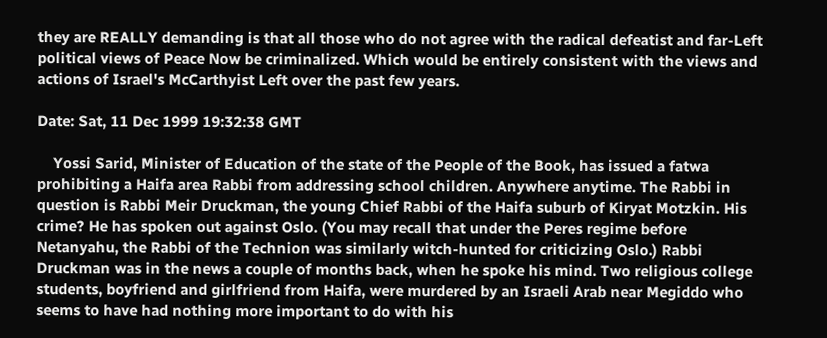they are REALLY demanding is that all those who do not agree with the radical defeatist and far-Left political views of Peace Now be criminalized. Which would be entirely consistent with the views and actions of Israel's McCarthyist Left over the past few years.

Date: Sat, 11 Dec 1999 19:32:38 GMT

    Yossi Sarid, Minister of Education of the state of the People of the Book, has issued a fatwa prohibiting a Haifa area Rabbi from addressing school children. Anywhere anytime. The Rabbi in question is Rabbi Meir Druckman, the young Chief Rabbi of the Haifa suburb of Kiryat Motzkin. His crime? He has spoken out against Oslo. (You may recall that under the Peres regime before Netanyahu, the Rabbi of the Technion was similarly witch-hunted for criticizing Oslo.) Rabbi Druckman was in the news a couple of months back, when he spoke his mind. Two religious college students, boyfriend and girlfriend from Haifa, were murdered by an Israeli Arab near Megiddo who seems to have had nothing more important to do with his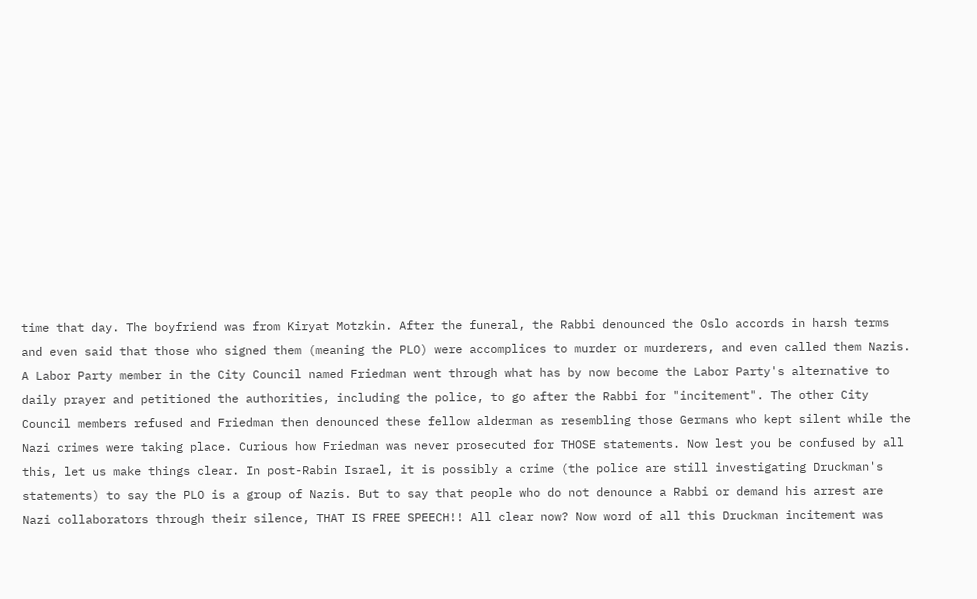time that day. The boyfriend was from Kiryat Motzkin. After the funeral, the Rabbi denounced the Oslo accords in harsh terms and even said that those who signed them (meaning the PLO) were accomplices to murder or murderers, and even called them Nazis. A Labor Party member in the City Council named Friedman went through what has by now become the Labor Party's alternative to daily prayer and petitioned the authorities, including the police, to go after the Rabbi for "incitement". The other City Council members refused and Friedman then denounced these fellow alderman as resembling those Germans who kept silent while the Nazi crimes were taking place. Curious how Friedman was never prosecuted for THOSE statements. Now lest you be confused by all this, let us make things clear. In post-Rabin Israel, it is possibly a crime (the police are still investigating Druckman's statements) to say the PLO is a group of Nazis. But to say that people who do not denounce a Rabbi or demand his arrest are Nazi collaborators through their silence, THAT IS FREE SPEECH!! All clear now? Now word of all this Druckman incitement was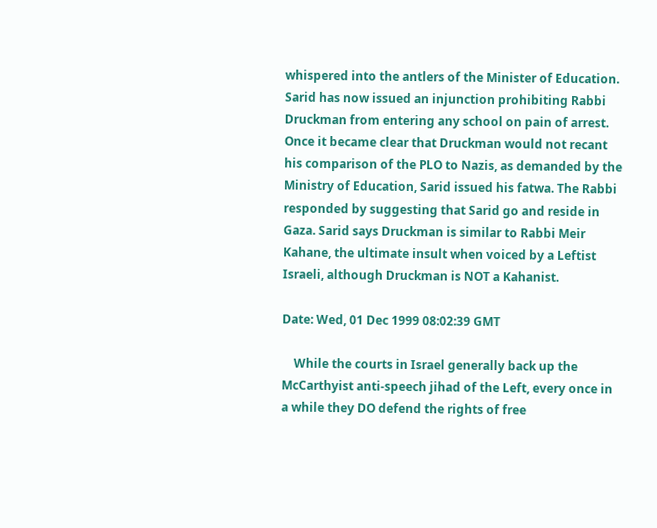whispered into the antlers of the Minister of Education. Sarid has now issued an injunction prohibiting Rabbi Druckman from entering any school on pain of arrest. Once it became clear that Druckman would not recant his comparison of the PLO to Nazis, as demanded by the Ministry of Education, Sarid issued his fatwa. The Rabbi responded by suggesting that Sarid go and reside in Gaza. Sarid says Druckman is similar to Rabbi Meir Kahane, the ultimate insult when voiced by a Leftist Israeli, although Druckman is NOT a Kahanist.

Date: Wed, 01 Dec 1999 08:02:39 GMT

    While the courts in Israel generally back up the McCarthyist anti-speech jihad of the Left, every once in a while they DO defend the rights of free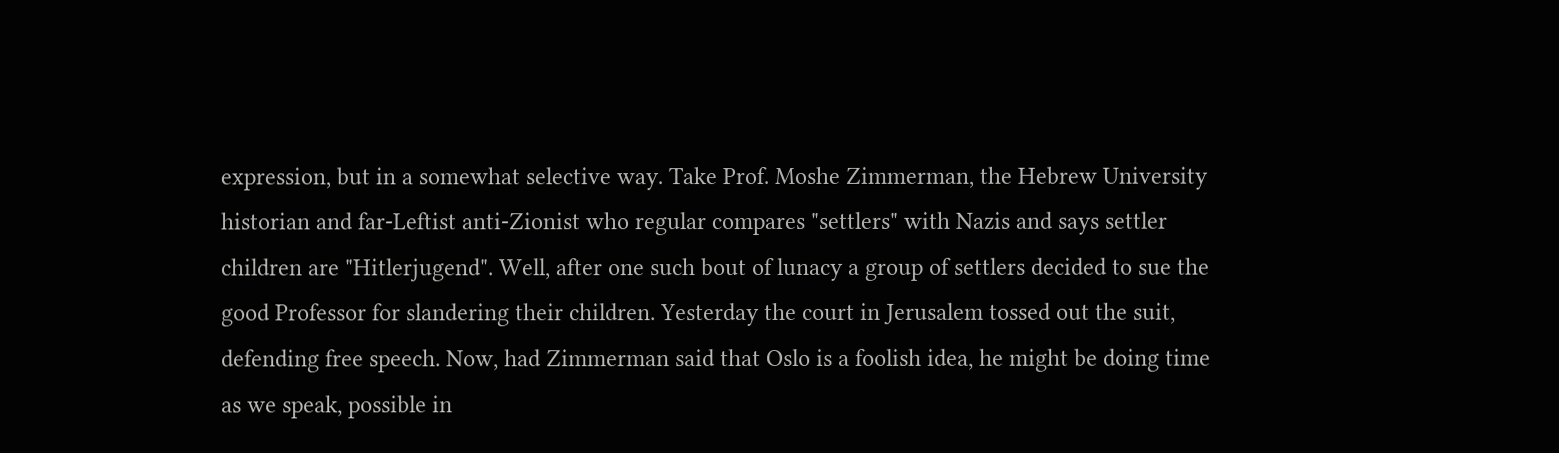expression, but in a somewhat selective way. Take Prof. Moshe Zimmerman, the Hebrew University historian and far-Leftist anti-Zionist who regular compares "settlers" with Nazis and says settler children are "Hitlerjugend". Well, after one such bout of lunacy a group of settlers decided to sue the good Professor for slandering their children. Yesterday the court in Jerusalem tossed out the suit, defending free speech. Now, had Zimmerman said that Oslo is a foolish idea, he might be doing time as we speak, possible in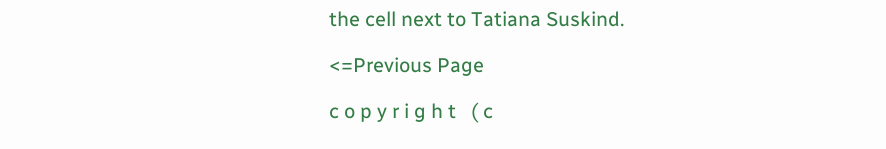the cell next to Tatiana Suskind.

<=Previous Page

c o p y r i g h t   ( c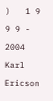)   1 9 9 9 - 2004 Karl Ericson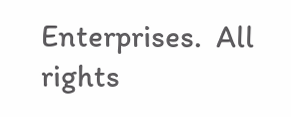Enterprises.  All rights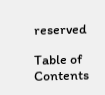reserved

Table of Contents